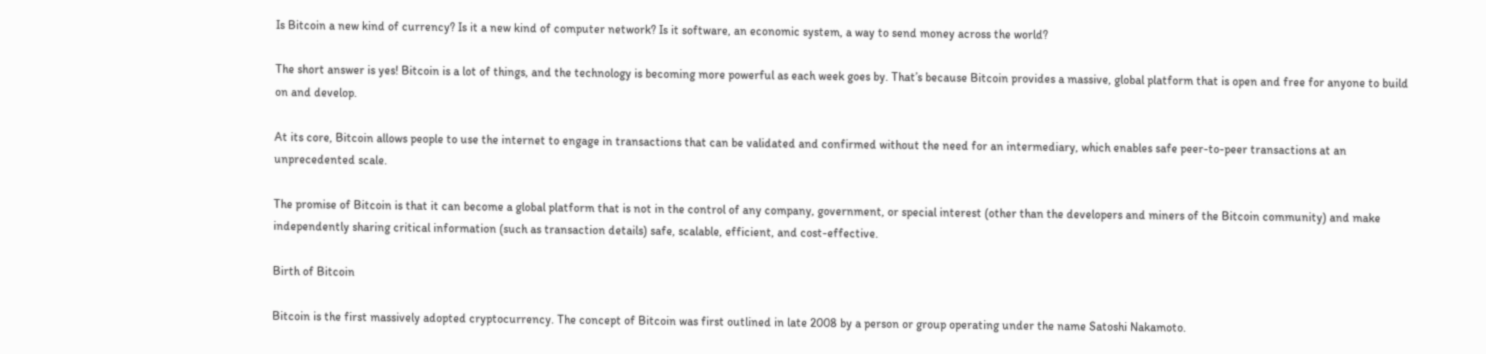Is Bitcoin a new kind of currency? Is it a new kind of computer network? Is it software, an economic system, a way to send money across the world?

The short answer is yes! Bitcoin is a lot of things, and the technology is becoming more powerful as each week goes by. That’s because Bitcoin provides a massive, global platform that is open and free for anyone to build on and develop.

At its core, Bitcoin allows people to use the internet to engage in transactions that can be validated and confirmed without the need for an intermediary, which enables safe peer-to-peer transactions at an unprecedented scale.

The promise of Bitcoin is that it can become a global platform that is not in the control of any company, government, or special interest (other than the developers and miners of the Bitcoin community) and make independently sharing critical information (such as transaction details) safe, scalable, efficient, and cost-effective.

Birth of Bitcoin

Bitcoin is the first massively adopted cryptocurrency. The concept of Bitcoin was first outlined in late 2008 by a person or group operating under the name Satoshi Nakamoto.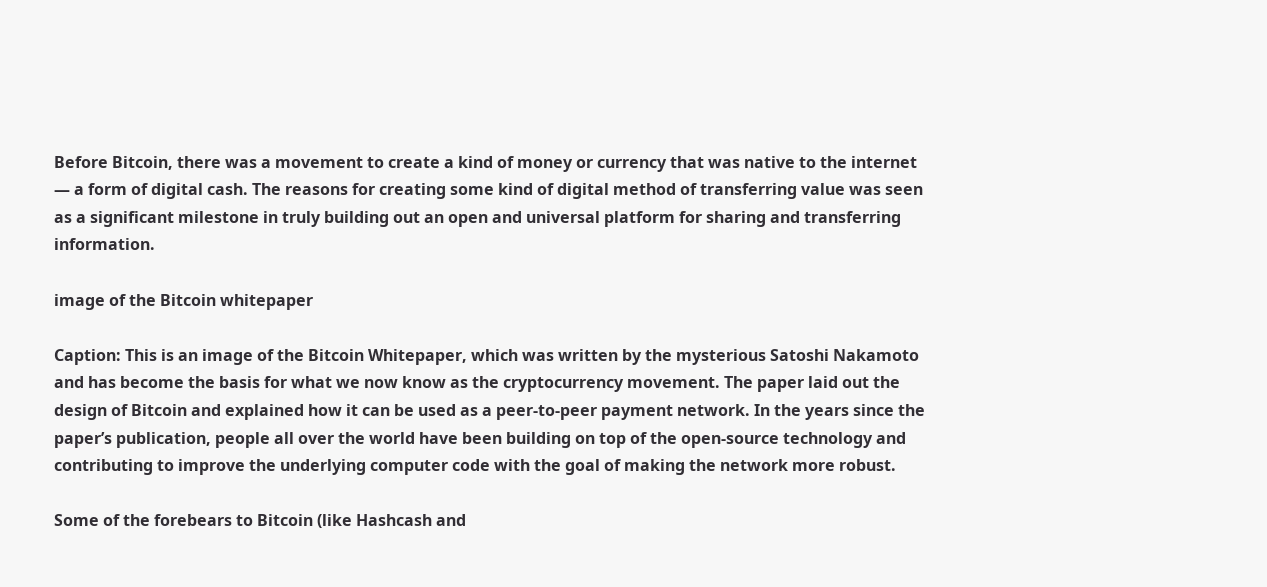Before Bitcoin, there was a movement to create a kind of money or currency that was native to the internet — a form of digital cash. The reasons for creating some kind of digital method of transferring value was seen as a significant milestone in truly building out an open and universal platform for sharing and transferring information.

image of the Bitcoin whitepaper

Caption: This is an image of the Bitcoin Whitepaper, which was written by the mysterious Satoshi Nakamoto and has become the basis for what we now know as the cryptocurrency movement. The paper laid out the design of Bitcoin and explained how it can be used as a peer-to-peer payment network. In the years since the paper’s publication, people all over the world have been building on top of the open-source technology and contributing to improve the underlying computer code with the goal of making the network more robust.

Some of the forebears to Bitcoin (like Hashcash and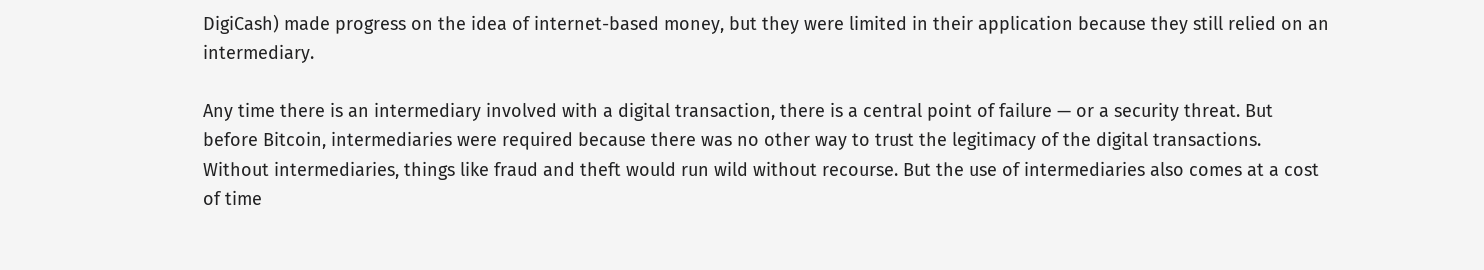DigiCash) made progress on the idea of internet-based money, but they were limited in their application because they still relied on an intermediary.

Any time there is an intermediary involved with a digital transaction, there is a central point of failure — or a security threat. But before Bitcoin, intermediaries were required because there was no other way to trust the legitimacy of the digital transactions. Without intermediaries, things like fraud and theft would run wild without recourse. But the use of intermediaries also comes at a cost of time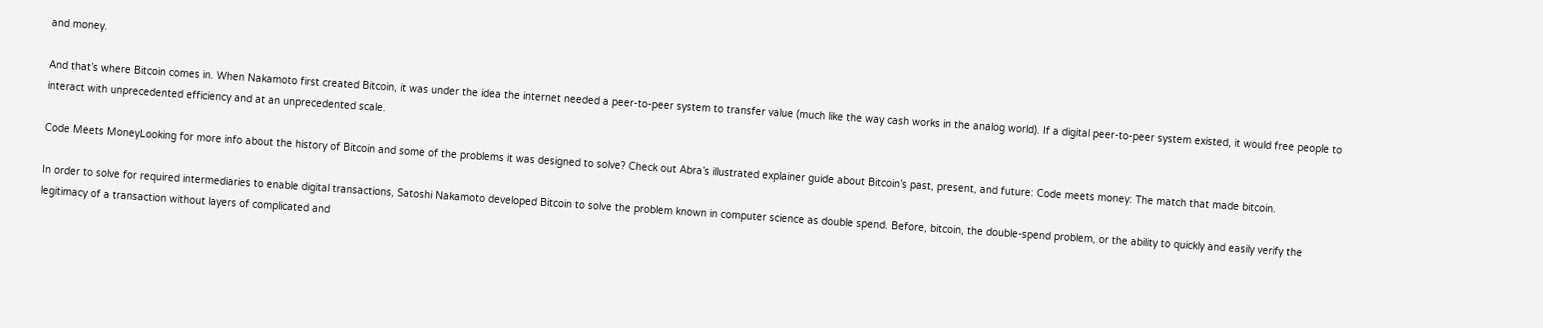and money.

And that’s where Bitcoin comes in. When Nakamoto first created Bitcoin, it was under the idea the internet needed a peer-to-peer system to transfer value (much like the way cash works in the analog world). If a digital peer-to-peer system existed, it would free people to interact with unprecedented efficiency and at an unprecedented scale.

Code Meets MoneyLooking for more info about the history of Bitcoin and some of the problems it was designed to solve? Check out Abra’s illustrated explainer guide about Bitcoin’s past, present, and future: Code meets money: The match that made bitcoin.

In order to solve for required intermediaries to enable digital transactions, Satoshi Nakamoto developed Bitcoin to solve the problem known in computer science as double spend. Before, bitcoin, the double-spend problem, or the ability to quickly and easily verify the legitimacy of a transaction without layers of complicated and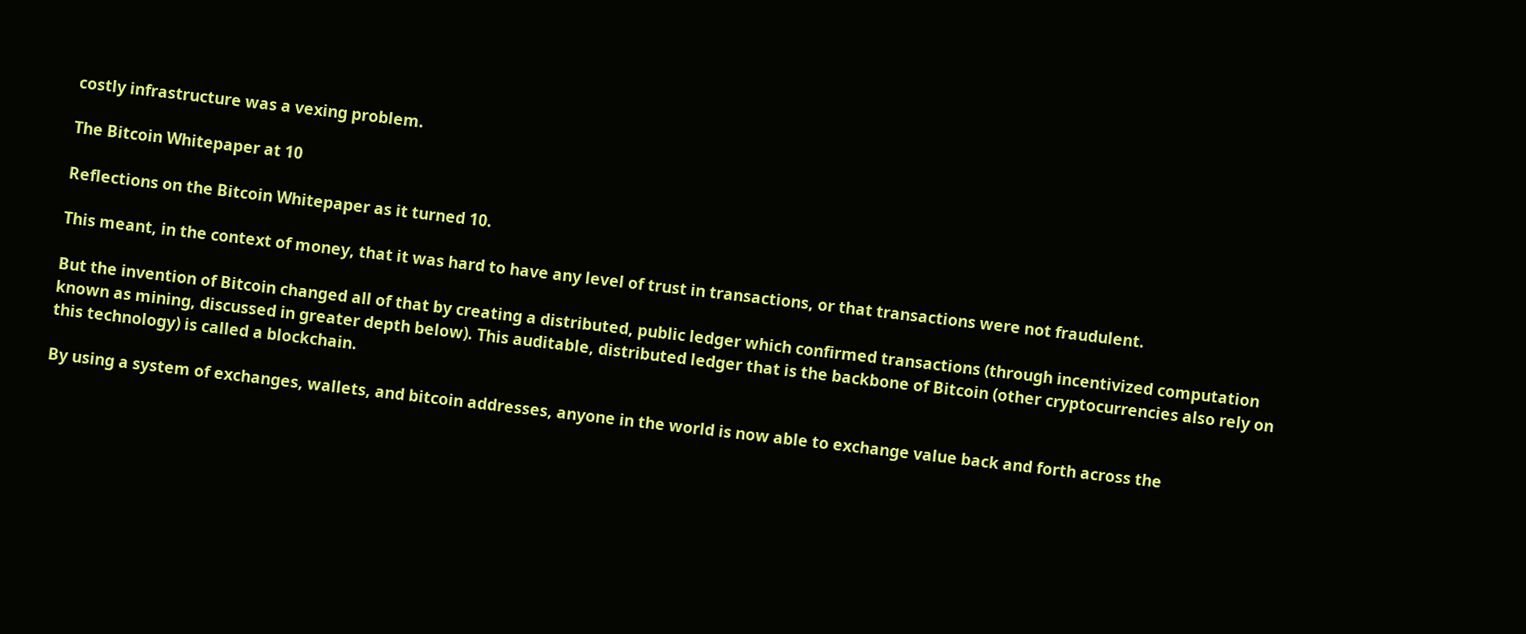costly infrastructure was a vexing problem.

The Bitcoin Whitepaper at 10

Reflections on the Bitcoin Whitepaper as it turned 10.

This meant, in the context of money, that it was hard to have any level of trust in transactions, or that transactions were not fraudulent.

But the invention of Bitcoin changed all of that by creating a distributed, public ledger which confirmed transactions (through incentivized computation known as mining, discussed in greater depth below). This auditable, distributed ledger that is the backbone of Bitcoin (other cryptocurrencies also rely on this technology) is called a blockchain.

By using a system of exchanges, wallets, and bitcoin addresses, anyone in the world is now able to exchange value back and forth across the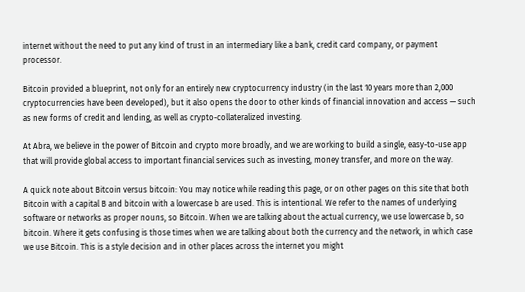internet without the need to put any kind of trust in an intermediary like a bank, credit card company, or payment processor.

Bitcoin provided a blueprint, not only for an entirely new cryptocurrency industry (in the last 10 years more than 2,000 cryptocurrencies have been developed), but it also opens the door to other kinds of financial innovation and access — such as new forms of credit and lending, as well as crypto-collateralized investing.

At Abra, we believe in the power of Bitcoin and crypto more broadly, and we are working to build a single, easy-to-use app that will provide global access to important financial services such as investing, money transfer, and more on the way.

A quick note about Bitcoin versus bitcoin: You may notice while reading this page, or on other pages on this site that both Bitcoin with a capital B and bitcoin with a lowercase b are used. This is intentional. We refer to the names of underlying software or networks as proper nouns, so Bitcoin. When we are talking about the actual currency, we use lowercase b, so bitcoin. Where it gets confusing is those times when we are talking about both the currency and the network, in which case we use Bitcoin. This is a style decision and in other places across the internet you might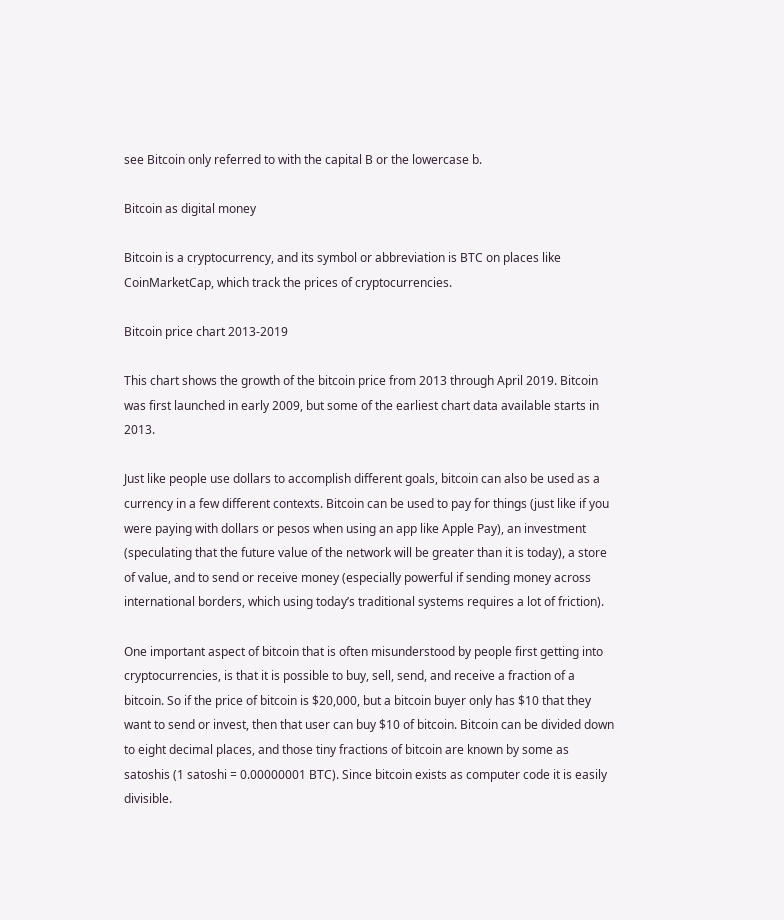see Bitcoin only referred to with the capital B or the lowercase b.

Bitcoin as digital money

Bitcoin is a cryptocurrency, and its symbol or abbreviation is BTC on places like CoinMarketCap, which track the prices of cryptocurrencies.

Bitcoin price chart 2013-2019

This chart shows the growth of the bitcoin price from 2013 through April 2019. Bitcoin was first launched in early 2009, but some of the earliest chart data available starts in 2013.

Just like people use dollars to accomplish different goals, bitcoin can also be used as a currency in a few different contexts. Bitcoin can be used to pay for things (just like if you were paying with dollars or pesos when using an app like Apple Pay), an investment (speculating that the future value of the network will be greater than it is today), a store of value, and to send or receive money (especially powerful if sending money across international borders, which using today’s traditional systems requires a lot of friction).

One important aspect of bitcoin that is often misunderstood by people first getting into cryptocurrencies, is that it is possible to buy, sell, send, and receive a fraction of a bitcoin. So if the price of bitcoin is $20,000, but a bitcoin buyer only has $10 that they want to send or invest, then that user can buy $10 of bitcoin. Bitcoin can be divided down to eight decimal places, and those tiny fractions of bitcoin are known by some as satoshis (1 satoshi = 0.00000001 BTC). Since bitcoin exists as computer code it is easily divisible.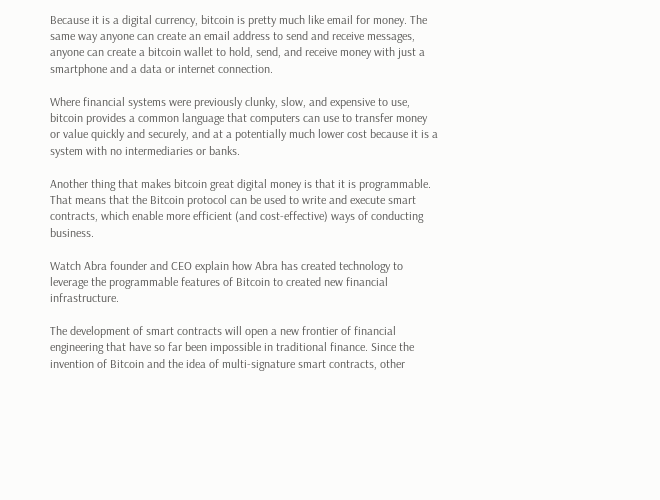Because it is a digital currency, bitcoin is pretty much like email for money. The same way anyone can create an email address to send and receive messages, anyone can create a bitcoin wallet to hold, send, and receive money with just a smartphone and a data or internet connection.

Where financial systems were previously clunky, slow, and expensive to use, bitcoin provides a common language that computers can use to transfer money or value quickly and securely, and at a potentially much lower cost because it is a system with no intermediaries or banks.

Another thing that makes bitcoin great digital money is that it is programmable. That means that the Bitcoin protocol can be used to write and execute smart contracts, which enable more efficient (and cost-effective) ways of conducting business.

Watch Abra founder and CEO explain how Abra has created technology to leverage the programmable features of Bitcoin to created new financial infrastructure.

The development of smart contracts will open a new frontier of financial engineering that have so far been impossible in traditional finance. Since the invention of Bitcoin and the idea of multi-signature smart contracts, other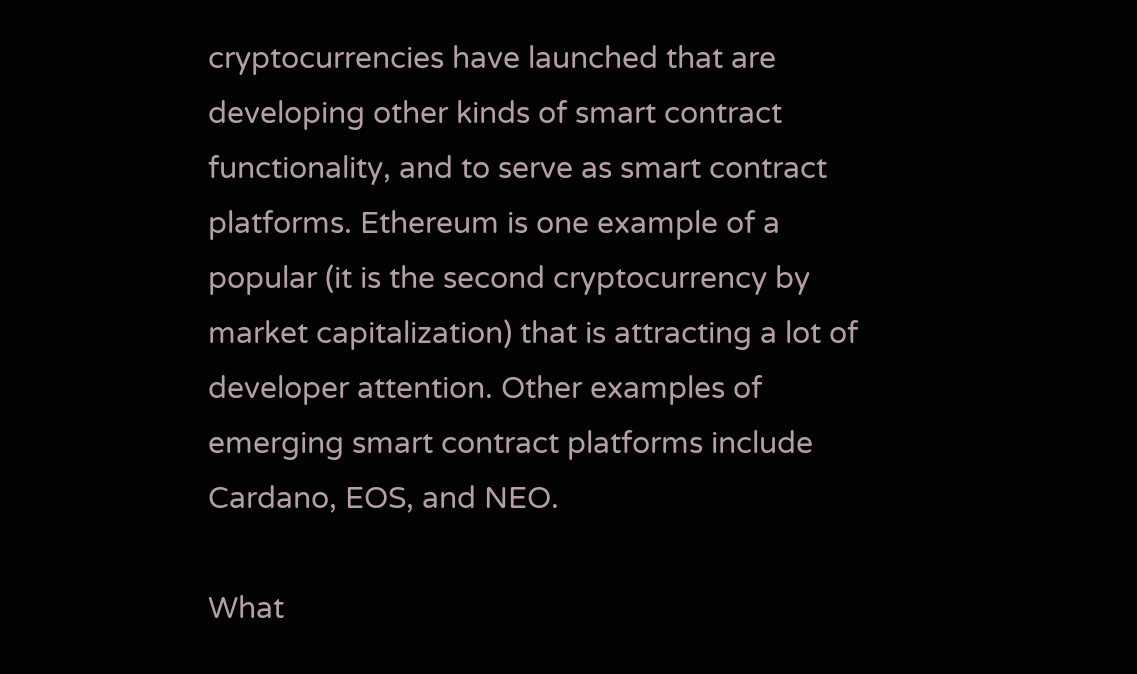cryptocurrencies have launched that are developing other kinds of smart contract functionality, and to serve as smart contract platforms. Ethereum is one example of a popular (it is the second cryptocurrency by market capitalization) that is attracting a lot of developer attention. Other examples of emerging smart contract platforms include Cardano, EOS, and NEO.

What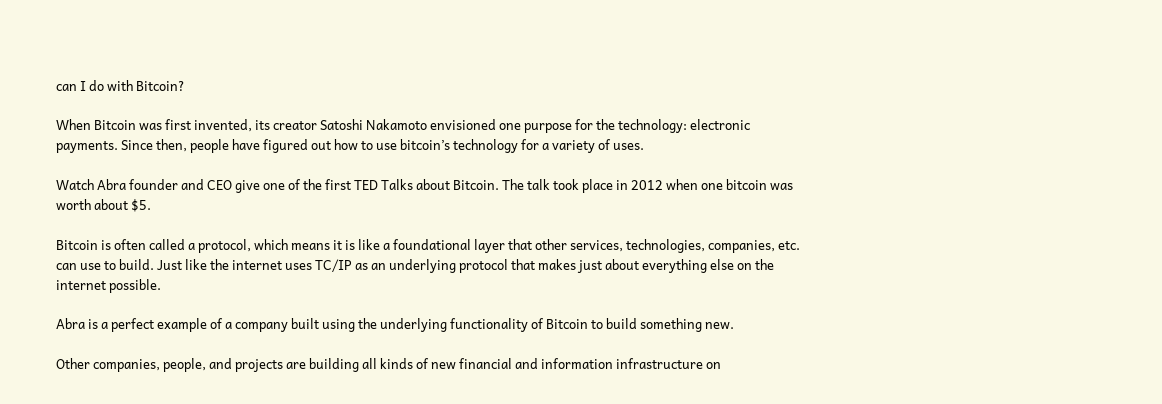can I do with Bitcoin?

When Bitcoin was first invented, its creator Satoshi Nakamoto envisioned one purpose for the technology: electronic payments. Since then, people have figured out how to use bitcoin’s technology for a variety of uses.

Watch Abra founder and CEO give one of the first TED Talks about Bitcoin. The talk took place in 2012 when one bitcoin was worth about $5.

Bitcoin is often called a protocol, which means it is like a foundational layer that other services, technologies, companies, etc. can use to build. Just like the internet uses TC/IP as an underlying protocol that makes just about everything else on the internet possible.

Abra is a perfect example of a company built using the underlying functionality of Bitcoin to build something new.

Other companies, people, and projects are building all kinds of new financial and information infrastructure on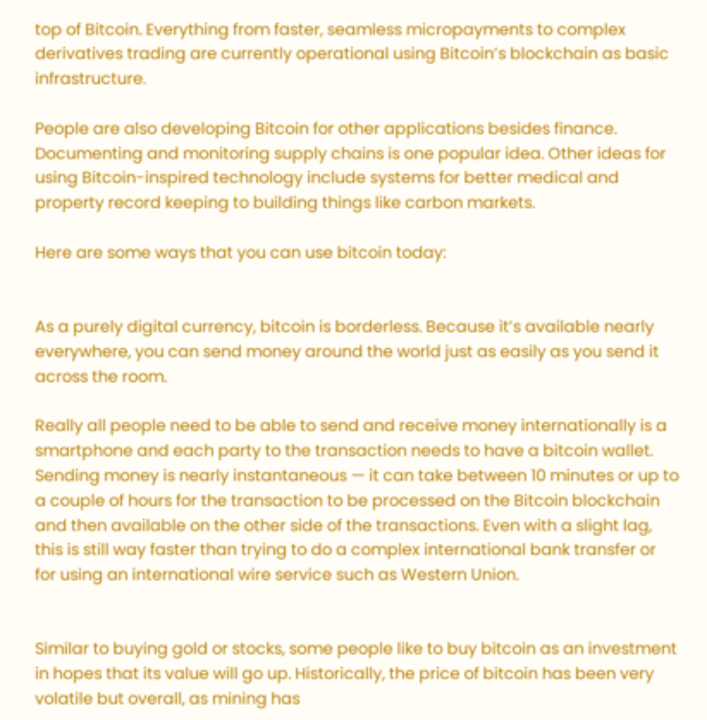top of Bitcoin. Everything from faster, seamless micropayments to complex derivatives trading are currently operational using Bitcoin’s blockchain as basic infrastructure.

People are also developing Bitcoin for other applications besides finance. Documenting and monitoring supply chains is one popular idea. Other ideas for using Bitcoin-inspired technology include systems for better medical and property record keeping to building things like carbon markets.

Here are some ways that you can use bitcoin today:


As a purely digital currency, bitcoin is borderless. Because it’s available nearly everywhere, you can send money around the world just as easily as you send it across the room.

Really all people need to be able to send and receive money internationally is a smartphone and each party to the transaction needs to have a bitcoin wallet. Sending money is nearly instantaneous — it can take between 10 minutes or up to a couple of hours for the transaction to be processed on the Bitcoin blockchain and then available on the other side of the transactions. Even with a slight lag, this is still way faster than trying to do a complex international bank transfer or for using an international wire service such as Western Union.


Similar to buying gold or stocks, some people like to buy bitcoin as an investment in hopes that its value will go up. Historically, the price of bitcoin has been very volatile but overall, as mining has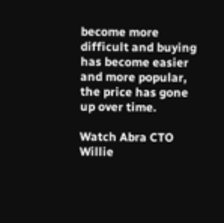become more difficult and buying has become easier and more popular, the price has gone up over time.

Watch Abra CTO Willie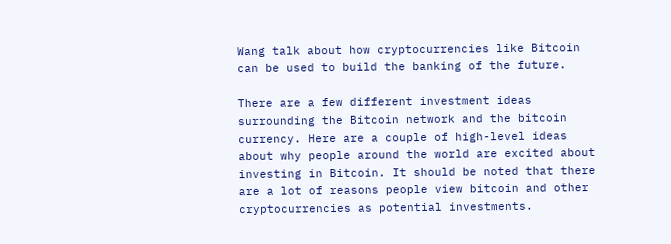Wang talk about how cryptocurrencies like Bitcoin can be used to build the banking of the future.

There are a few different investment ideas surrounding the Bitcoin network and the bitcoin currency. Here are a couple of high-level ideas about why people around the world are excited about investing in Bitcoin. It should be noted that there are a lot of reasons people view bitcoin and other cryptocurrencies as potential investments.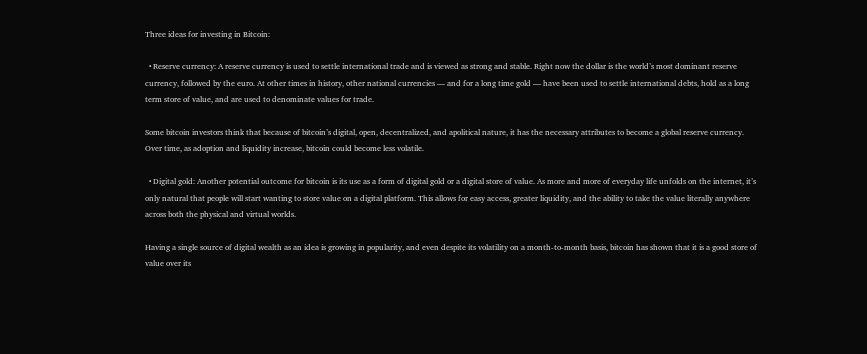Three ideas for investing in Bitcoin:

  • Reserve currency: A reserve currency is used to settle international trade and is viewed as strong and stable. Right now the dollar is the world’s most dominant reserve currency, followed by the euro. At other times in history, other national currencies — and for a long time gold — have been used to settle international debts, hold as a long term store of value, and are used to denominate values for trade.

Some bitcoin investors think that because of bitcoin’s digital, open, decentralized, and apolitical nature, it has the necessary attributes to become a global reserve currency. Over time, as adoption and liquidity increase, bitcoin could become less volatile.

  • Digital gold: Another potential outcome for bitcoin is its use as a form of digital gold or a digital store of value. As more and more of everyday life unfolds on the internet, it’s only natural that people will start wanting to store value on a digital platform. This allows for easy access, greater liquidity, and the ability to take the value literally anywhere across both the physical and virtual worlds.

Having a single source of digital wealth as an idea is growing in popularity, and even despite its volatility on a month-to-month basis, bitcoin has shown that it is a good store of value over its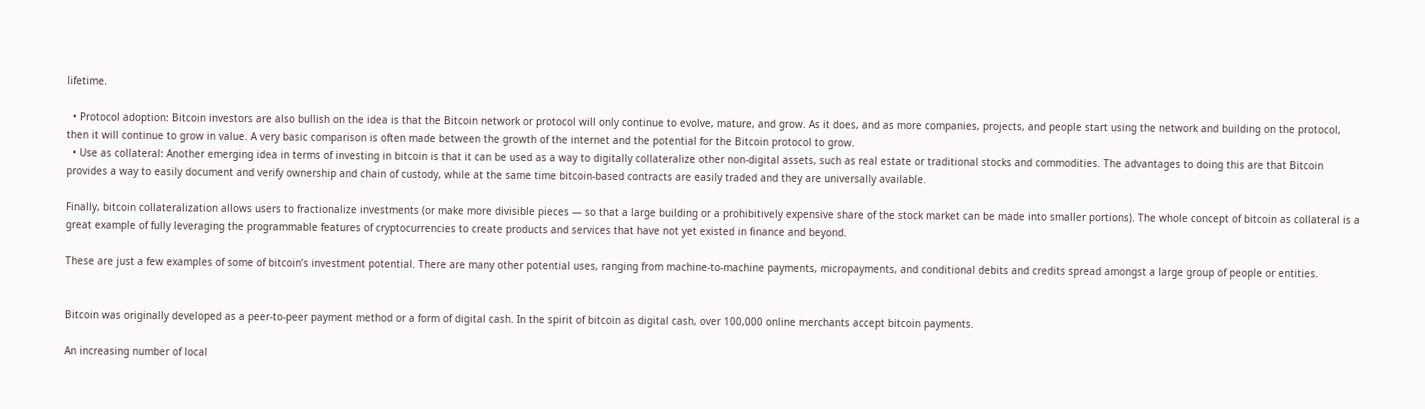lifetime.

  • Protocol adoption: Bitcoin investors are also bullish on the idea is that the Bitcoin network or protocol will only continue to evolve, mature, and grow. As it does, and as more companies, projects, and people start using the network and building on the protocol, then it will continue to grow in value. A very basic comparison is often made between the growth of the internet and the potential for the Bitcoin protocol to grow.
  • Use as collateral: Another emerging idea in terms of investing in bitcoin is that it can be used as a way to digitally collateralize other non-digital assets, such as real estate or traditional stocks and commodities. The advantages to doing this are that Bitcoin provides a way to easily document and verify ownership and chain of custody, while at the same time bitcoin-based contracts are easily traded and they are universally available.

Finally, bitcoin collateralization allows users to fractionalize investments (or make more divisible pieces — so that a large building or a prohibitively expensive share of the stock market can be made into smaller portions). The whole concept of bitcoin as collateral is a great example of fully leveraging the programmable features of cryptocurrencies to create products and services that have not yet existed in finance and beyond.

These are just a few examples of some of bitcoin’s investment potential. There are many other potential uses, ranging from machine-to-machine payments, micropayments, and conditional debits and credits spread amongst a large group of people or entities.


Bitcoin was originally developed as a peer-to-peer payment method or a form of digital cash. In the spirit of bitcoin as digital cash, over 100,000 online merchants accept bitcoin payments.

An increasing number of local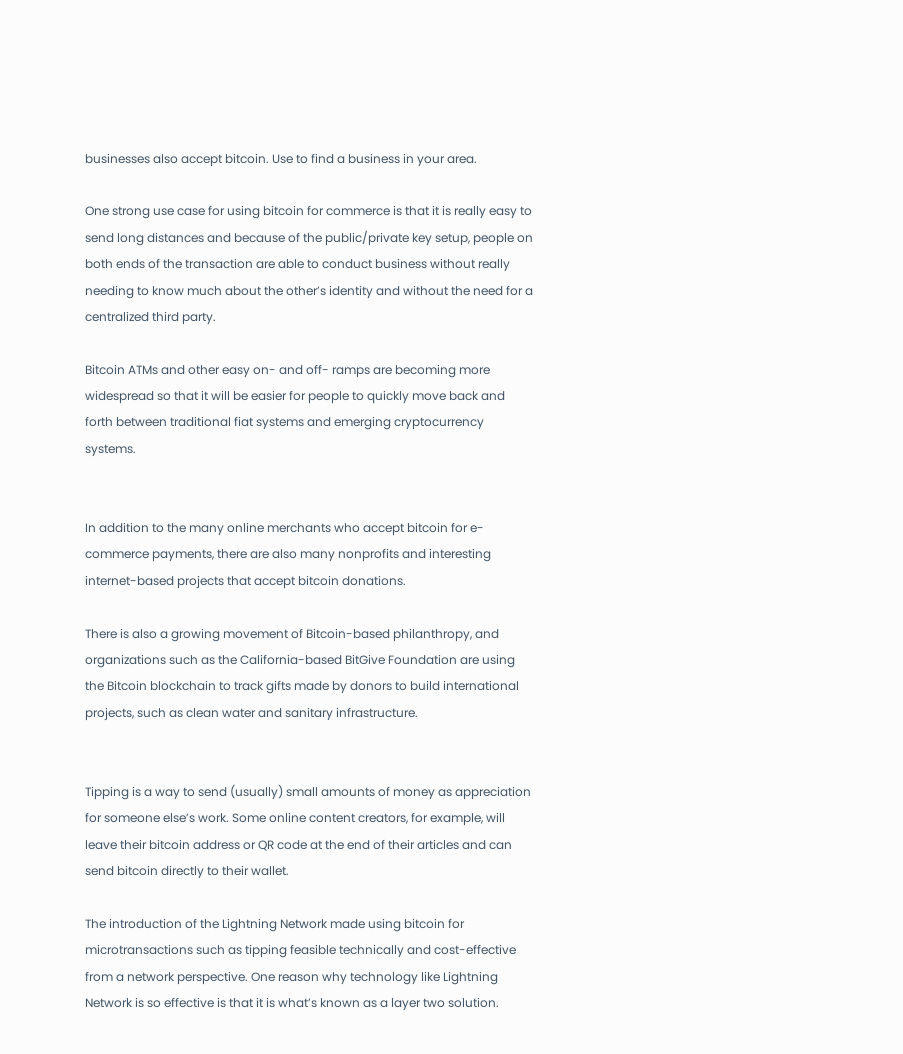businesses also accept bitcoin. Use to find a business in your area.

One strong use case for using bitcoin for commerce is that it is really easy to send long distances and because of the public/private key setup, people on both ends of the transaction are able to conduct business without really needing to know much about the other’s identity and without the need for a centralized third party.

Bitcoin ATMs and other easy on- and off- ramps are becoming more widespread so that it will be easier for people to quickly move back and forth between traditional fiat systems and emerging cryptocurrency systems.


In addition to the many online merchants who accept bitcoin for e-commerce payments, there are also many nonprofits and interesting internet-based projects that accept bitcoin donations.

There is also a growing movement of Bitcoin-based philanthropy, and organizations such as the California-based BitGive Foundation are using the Bitcoin blockchain to track gifts made by donors to build international projects, such as clean water and sanitary infrastructure.


Tipping is a way to send (usually) small amounts of money as appreciation for someone else’s work. Some online content creators, for example, will leave their bitcoin address or QR code at the end of their articles and can send bitcoin directly to their wallet.

The introduction of the Lightning Network made using bitcoin for microtransactions such as tipping feasible technically and cost-effective from a network perspective. One reason why technology like Lightning Network is so effective is that it is what’s known as a layer two solution.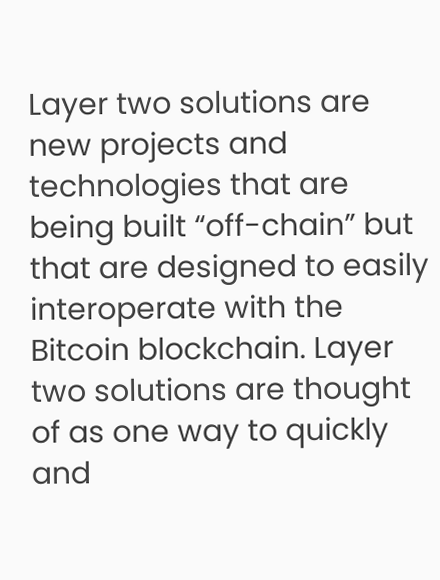Layer two solutions are new projects and technologies that are being built “off-chain” but that are designed to easily interoperate with the Bitcoin blockchain. Layer two solutions are thought of as one way to quickly and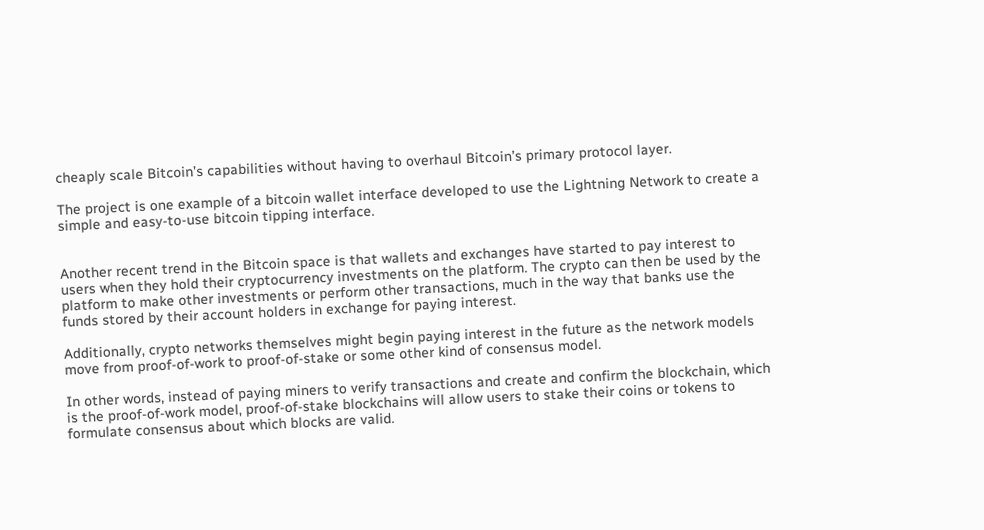cheaply scale Bitcoin’s capabilities without having to overhaul Bitcoin’s primary protocol layer.

The project is one example of a bitcoin wallet interface developed to use the Lightning Network to create a simple and easy-to-use bitcoin tipping interface.


Another recent trend in the Bitcoin space is that wallets and exchanges have started to pay interest to users when they hold their cryptocurrency investments on the platform. The crypto can then be used by the platform to make other investments or perform other transactions, much in the way that banks use the funds stored by their account holders in exchange for paying interest.

Additionally, crypto networks themselves might begin paying interest in the future as the network models move from proof-of-work to proof-of-stake or some other kind of consensus model.

In other words, instead of paying miners to verify transactions and create and confirm the blockchain, which is the proof-of-work model, proof-of-stake blockchains will allow users to stake their coins or tokens to formulate consensus about which blocks are valid.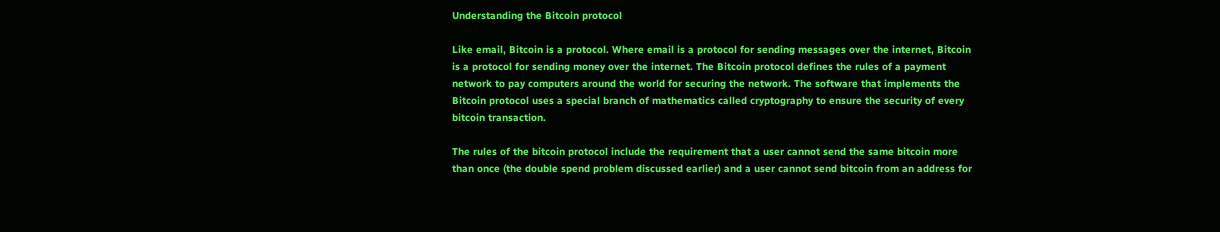Understanding the Bitcoin protocol

Like email, Bitcoin is a protocol. Where email is a protocol for sending messages over the internet, Bitcoin is a protocol for sending money over the internet. The Bitcoin protocol defines the rules of a payment network to pay computers around the world for securing the network. The software that implements the Bitcoin protocol uses a special branch of mathematics called cryptography to ensure the security of every bitcoin transaction.

The rules of the bitcoin protocol include the requirement that a user cannot send the same bitcoin more than once (the double spend problem discussed earlier) and a user cannot send bitcoin from an address for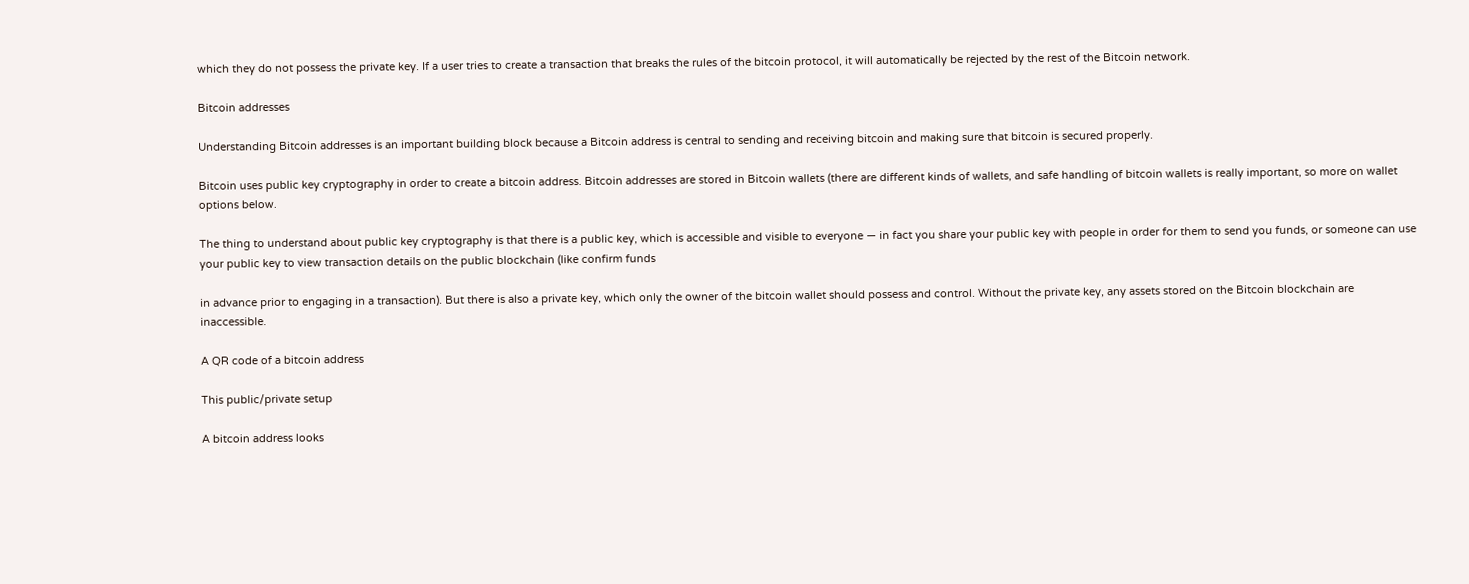which they do not possess the private key. If a user tries to create a transaction that breaks the rules of the bitcoin protocol, it will automatically be rejected by the rest of the Bitcoin network.

Bitcoin addresses

Understanding Bitcoin addresses is an important building block because a Bitcoin address is central to sending and receiving bitcoin and making sure that bitcoin is secured properly.

Bitcoin uses public key cryptography in order to create a bitcoin address. Bitcoin addresses are stored in Bitcoin wallets (there are different kinds of wallets, and safe handling of bitcoin wallets is really important, so more on wallet options below.

The thing to understand about public key cryptography is that there is a public key, which is accessible and visible to everyone — in fact you share your public key with people in order for them to send you funds, or someone can use your public key to view transaction details on the public blockchain (like confirm funds

in advance prior to engaging in a transaction). But there is also a private key, which only the owner of the bitcoin wallet should possess and control. Without the private key, any assets stored on the Bitcoin blockchain are inaccessible.

A QR code of a bitcoin address

This public/private setup

A bitcoin address looks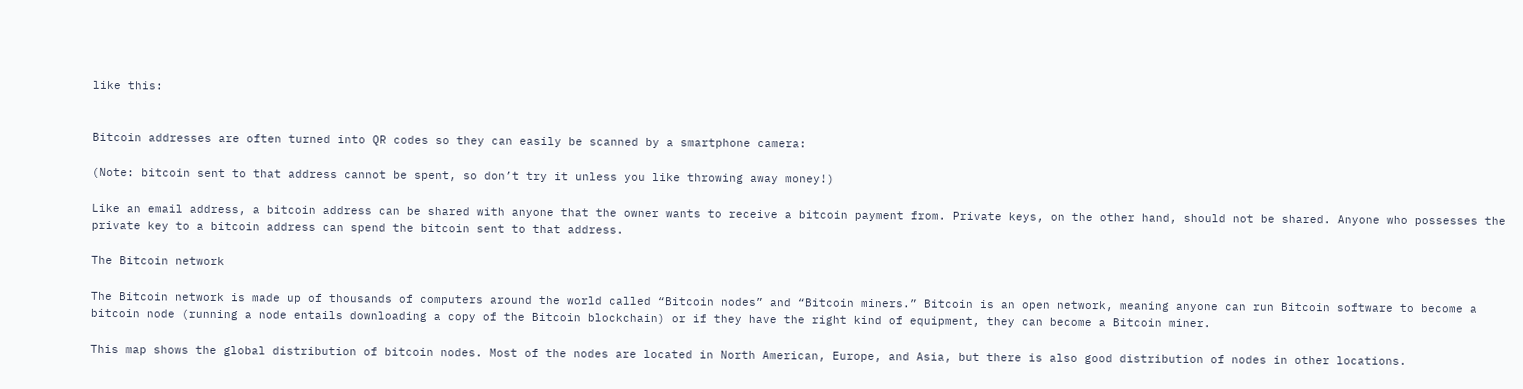like this:


Bitcoin addresses are often turned into QR codes so they can easily be scanned by a smartphone camera:

(Note: bitcoin sent to that address cannot be spent, so don’t try it unless you like throwing away money!)

Like an email address, a bitcoin address can be shared with anyone that the owner wants to receive a bitcoin payment from. Private keys, on the other hand, should not be shared. Anyone who possesses the private key to a bitcoin address can spend the bitcoin sent to that address.

The Bitcoin network

The Bitcoin network is made up of thousands of computers around the world called “Bitcoin nodes” and “Bitcoin miners.” Bitcoin is an open network, meaning anyone can run Bitcoin software to become a bitcoin node (running a node entails downloading a copy of the Bitcoin blockchain) or if they have the right kind of equipment, they can become a Bitcoin miner.

This map shows the global distribution of bitcoin nodes. Most of the nodes are located in North American, Europe, and Asia, but there is also good distribution of nodes in other locations.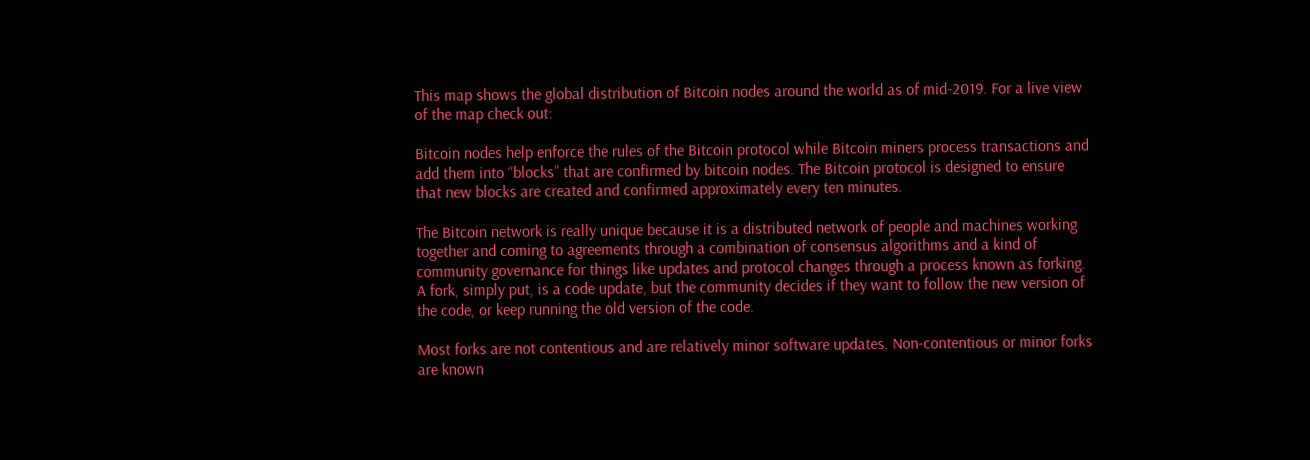This map shows the global distribution of Bitcoin nodes around the world as of mid-2019. For a live view of the map check out:

Bitcoin nodes help enforce the rules of the Bitcoin protocol while Bitcoin miners process transactions and add them into “blocks” that are confirmed by bitcoin nodes. The Bitcoin protocol is designed to ensure that new blocks are created and confirmed approximately every ten minutes.

The Bitcoin network is really unique because it is a distributed network of people and machines working together and coming to agreements through a combination of consensus algorithms and a kind of community governance for things like updates and protocol changes through a process known as forking. A fork, simply put, is a code update, but the community decides if they want to follow the new version of the code, or keep running the old version of the code.

Most forks are not contentious and are relatively minor software updates. Non-contentious or minor forks are known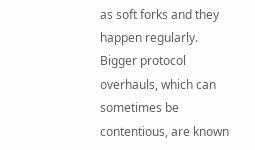as soft forks and they happen regularly. Bigger protocol overhauls, which can sometimes be contentious, are known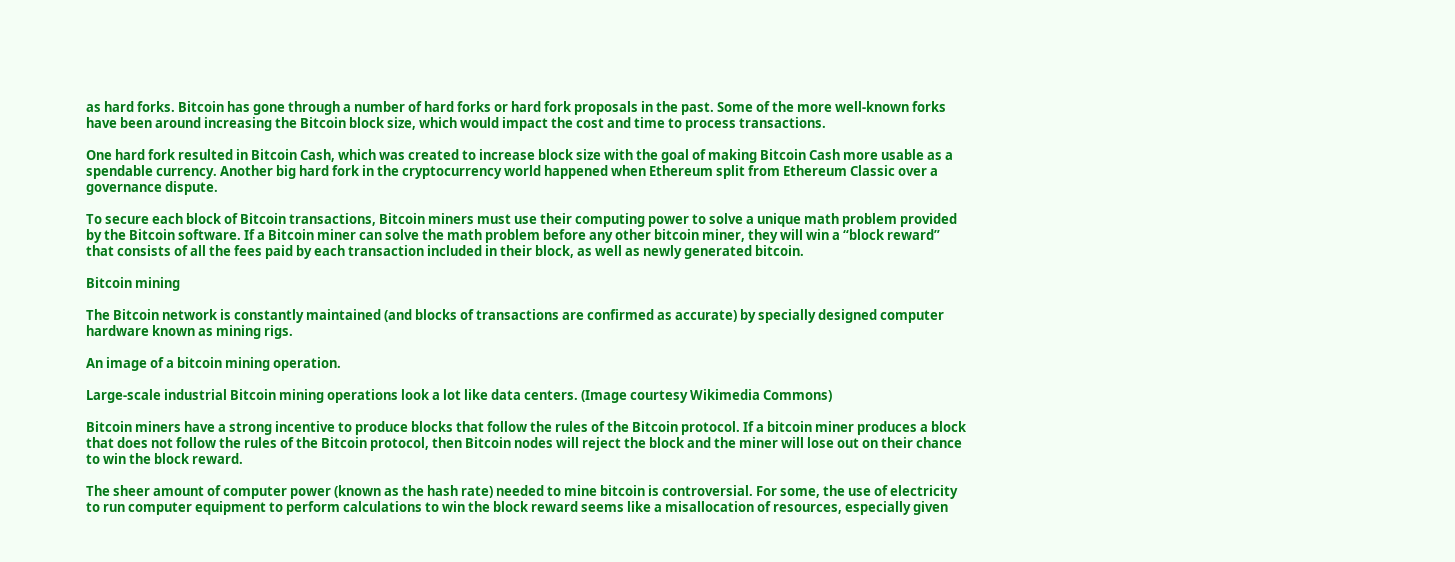as hard forks. Bitcoin has gone through a number of hard forks or hard fork proposals in the past. Some of the more well-known forks have been around increasing the Bitcoin block size, which would impact the cost and time to process transactions.

One hard fork resulted in Bitcoin Cash, which was created to increase block size with the goal of making Bitcoin Cash more usable as a spendable currency. Another big hard fork in the cryptocurrency world happened when Ethereum split from Ethereum Classic over a governance dispute.

To secure each block of Bitcoin transactions, Bitcoin miners must use their computing power to solve a unique math problem provided by the Bitcoin software. If a Bitcoin miner can solve the math problem before any other bitcoin miner, they will win a “block reward” that consists of all the fees paid by each transaction included in their block, as well as newly generated bitcoin.

Bitcoin mining

The Bitcoin network is constantly maintained (and blocks of transactions are confirmed as accurate) by specially designed computer hardware known as mining rigs.

An image of a bitcoin mining operation.

Large-scale industrial Bitcoin mining operations look a lot like data centers. (Image courtesy Wikimedia Commons)

Bitcoin miners have a strong incentive to produce blocks that follow the rules of the Bitcoin protocol. If a bitcoin miner produces a block that does not follow the rules of the Bitcoin protocol, then Bitcoin nodes will reject the block and the miner will lose out on their chance to win the block reward.

The sheer amount of computer power (known as the hash rate) needed to mine bitcoin is controversial. For some, the use of electricity to run computer equipment to perform calculations to win the block reward seems like a misallocation of resources, especially given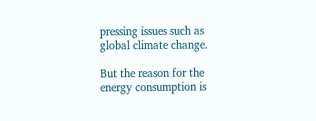pressing issues such as global climate change.

But the reason for the energy consumption is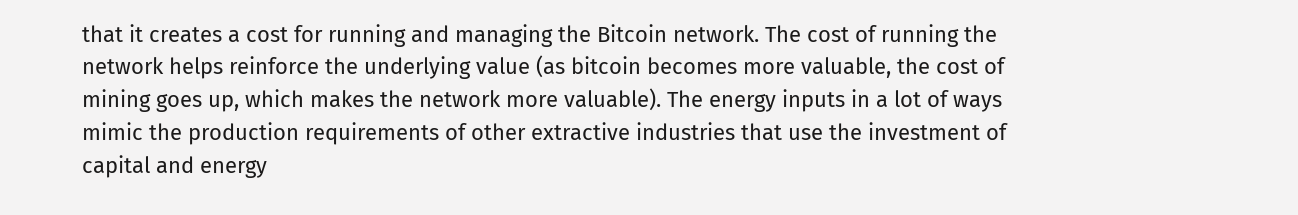that it creates a cost for running and managing the Bitcoin network. The cost of running the network helps reinforce the underlying value (as bitcoin becomes more valuable, the cost of mining goes up, which makes the network more valuable). The energy inputs in a lot of ways mimic the production requirements of other extractive industries that use the investment of capital and energy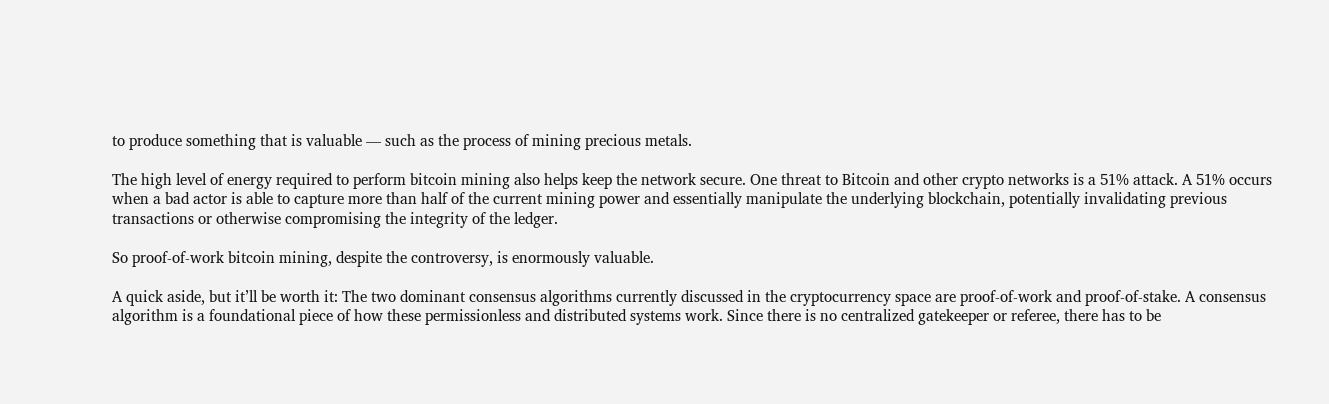to produce something that is valuable — such as the process of mining precious metals.

The high level of energy required to perform bitcoin mining also helps keep the network secure. One threat to Bitcoin and other crypto networks is a 51% attack. A 51% occurs when a bad actor is able to capture more than half of the current mining power and essentially manipulate the underlying blockchain, potentially invalidating previous transactions or otherwise compromising the integrity of the ledger.

So proof-of-work bitcoin mining, despite the controversy, is enormously valuable.

A quick aside, but it’ll be worth it: The two dominant consensus algorithms currently discussed in the cryptocurrency space are proof-of-work and proof-of-stake. A consensus algorithm is a foundational piece of how these permissionless and distributed systems work. Since there is no centralized gatekeeper or referee, there has to be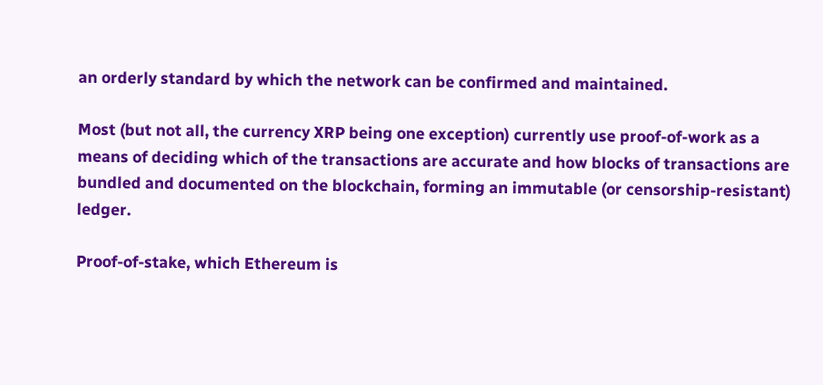an orderly standard by which the network can be confirmed and maintained.

Most (but not all, the currency XRP being one exception) currently use proof-of-work as a means of deciding which of the transactions are accurate and how blocks of transactions are bundled and documented on the blockchain, forming an immutable (or censorship-resistant) ledger.

Proof-of-stake, which Ethereum is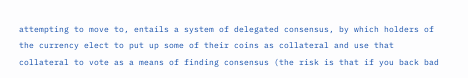attempting to move to, entails a system of delegated consensus, by which holders of the currency elect to put up some of their coins as collateral and use that collateral to vote as a means of finding consensus (the risk is that if you back bad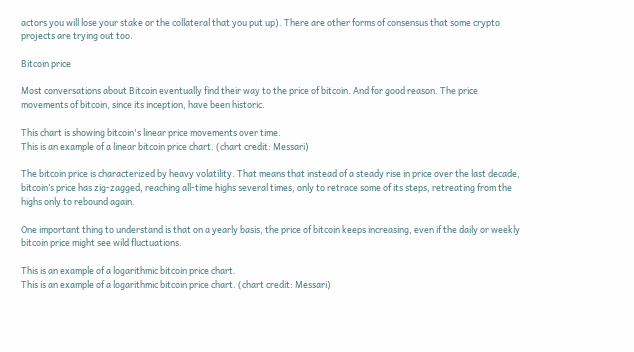actors you will lose your stake or the collateral that you put up). There are other forms of consensus that some crypto projects are trying out too.

Bitcoin price

Most conversations about Bitcoin eventually find their way to the price of bitcoin. And for good reason. The price movements of bitcoin, since its inception, have been historic.

This chart is showing bitcoin's linear price movements over time.
This is an example of a linear bitcoin price chart. (chart credit: Messari)

The bitcoin price is characterized by heavy volatility. That means that instead of a steady rise in price over the last decade, bitcoin’s price has zig-zagged, reaching all-time highs several times, only to retrace some of its steps, retreating from the highs only to rebound again.

One important thing to understand is that on a yearly basis, the price of bitcoin keeps increasing, even if the daily or weekly bitcoin price might see wild fluctuations.

This is an example of a logarithmic bitcoin price chart.
This is an example of a logarithmic bitcoin price chart. (chart credit: Messari)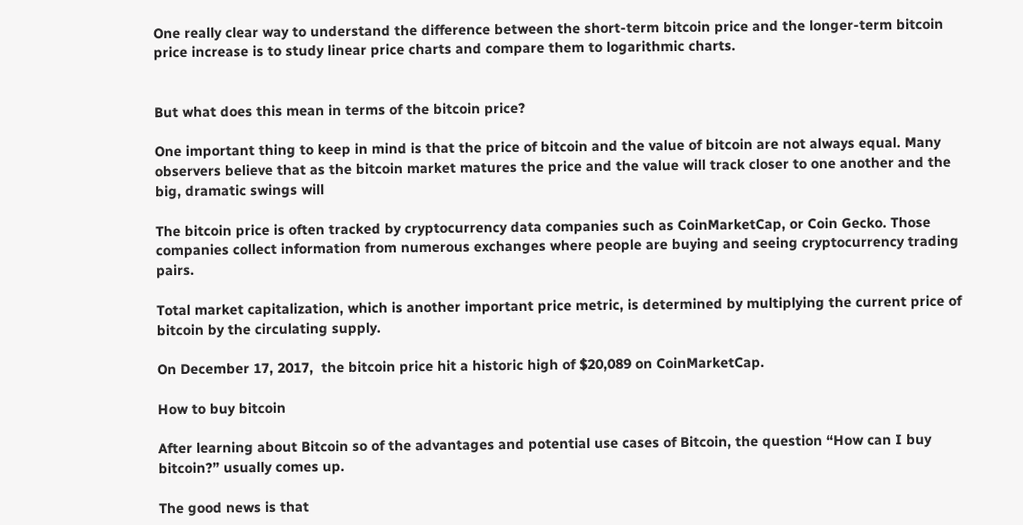One really clear way to understand the difference between the short-term bitcoin price and the longer-term bitcoin price increase is to study linear price charts and compare them to logarithmic charts.


But what does this mean in terms of the bitcoin price?

One important thing to keep in mind is that the price of bitcoin and the value of bitcoin are not always equal. Many observers believe that as the bitcoin market matures the price and the value will track closer to one another and the big, dramatic swings will

The bitcoin price is often tracked by cryptocurrency data companies such as CoinMarketCap, or Coin Gecko. Those companies collect information from numerous exchanges where people are buying and seeing cryptocurrency trading pairs.

Total market capitalization, which is another important price metric, is determined by multiplying the current price of bitcoin by the circulating supply.

On December 17, 2017,  the bitcoin price hit a historic high of $20,089 on CoinMarketCap.

How to buy bitcoin

After learning about Bitcoin so of the advantages and potential use cases of Bitcoin, the question “How can I buy bitcoin?” usually comes up.

The good news is that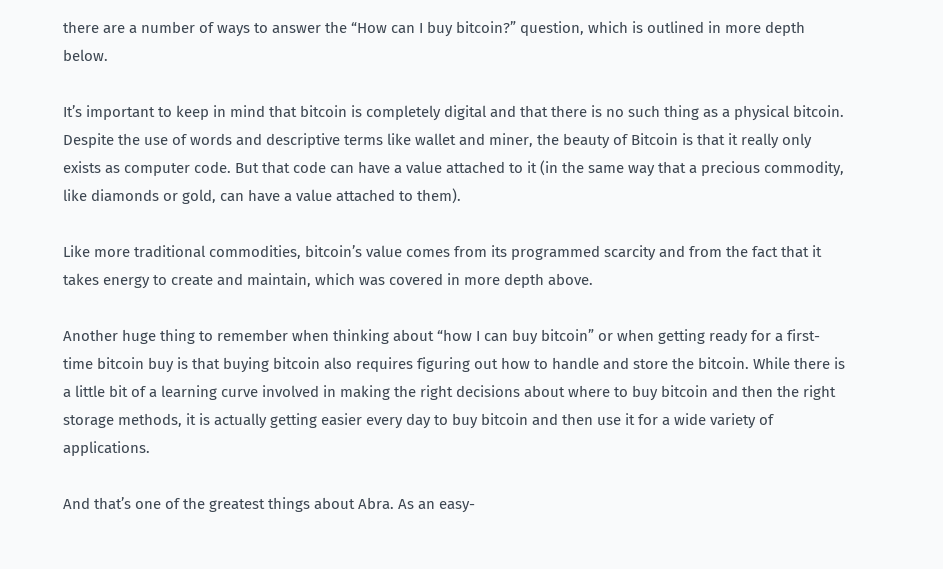there are a number of ways to answer the “How can I buy bitcoin?” question, which is outlined in more depth below.

It’s important to keep in mind that bitcoin is completely digital and that there is no such thing as a physical bitcoin. Despite the use of words and descriptive terms like wallet and miner, the beauty of Bitcoin is that it really only exists as computer code. But that code can have a value attached to it (in the same way that a precious commodity, like diamonds or gold, can have a value attached to them).

Like more traditional commodities, bitcoin’s value comes from its programmed scarcity and from the fact that it takes energy to create and maintain, which was covered in more depth above.

Another huge thing to remember when thinking about “how I can buy bitcoin” or when getting ready for a first-time bitcoin buy is that buying bitcoin also requires figuring out how to handle and store the bitcoin. While there is a little bit of a learning curve involved in making the right decisions about where to buy bitcoin and then the right storage methods, it is actually getting easier every day to buy bitcoin and then use it for a wide variety of applications.

And that’s one of the greatest things about Abra. As an easy-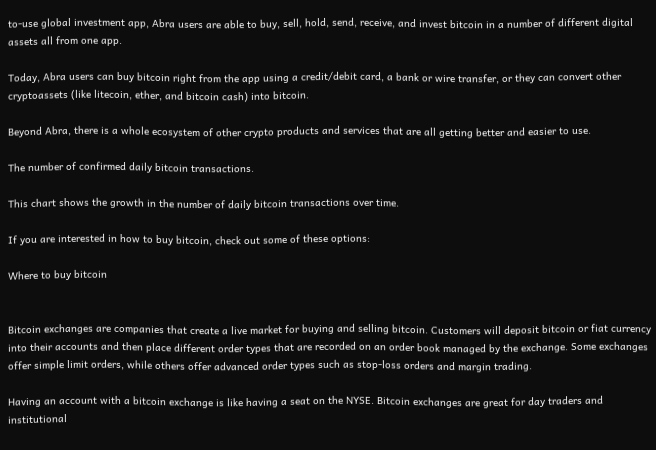to-use global investment app, Abra users are able to buy, sell, hold, send, receive, and invest bitcoin in a number of different digital assets all from one app.

Today, Abra users can buy bitcoin right from the app using a credit/debit card, a bank or wire transfer, or they can convert other cryptoassets (like litecoin, ether, and bitcoin cash) into bitcoin.

Beyond Abra, there is a whole ecosystem of other crypto products and services that are all getting better and easier to use.

The number of confirmed daily bitcoin transactions.

This chart shows the growth in the number of daily bitcoin transactions over time.

If you are interested in how to buy bitcoin, check out some of these options:

Where to buy bitcoin


Bitcoin exchanges are companies that create a live market for buying and selling bitcoin. Customers will deposit bitcoin or fiat currency into their accounts and then place different order types that are recorded on an order book managed by the exchange. Some exchanges offer simple limit orders, while others offer advanced order types such as stop-loss orders and margin trading.

Having an account with a bitcoin exchange is like having a seat on the NYSE. Bitcoin exchanges are great for day traders and institutional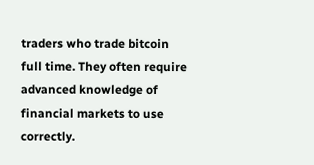traders who trade bitcoin full time. They often require advanced knowledge of financial markets to use correctly.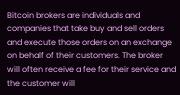Bitcoin brokers are individuals and companies that take buy and sell orders and execute those orders on an exchange on behalf of their customers. The broker will often receive a fee for their service and the customer will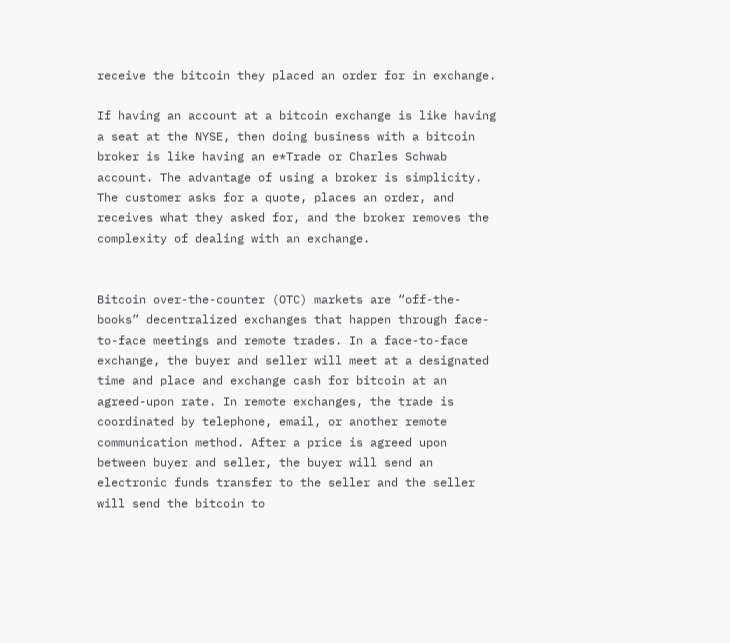receive the bitcoin they placed an order for in exchange.

If having an account at a bitcoin exchange is like having a seat at the NYSE, then doing business with a bitcoin broker is like having an e*Trade or Charles Schwab account. The advantage of using a broker is simplicity. The customer asks for a quote, places an order, and receives what they asked for, and the broker removes the complexity of dealing with an exchange.


Bitcoin over-the-counter (OTC) markets are “off-the-books” decentralized exchanges that happen through face-to-face meetings and remote trades. In a face-to-face exchange, the buyer and seller will meet at a designated time and place and exchange cash for bitcoin at an agreed-upon rate. In remote exchanges, the trade is coordinated by telephone, email, or another remote communication method. After a price is agreed upon between buyer and seller, the buyer will send an electronic funds transfer to the seller and the seller will send the bitcoin to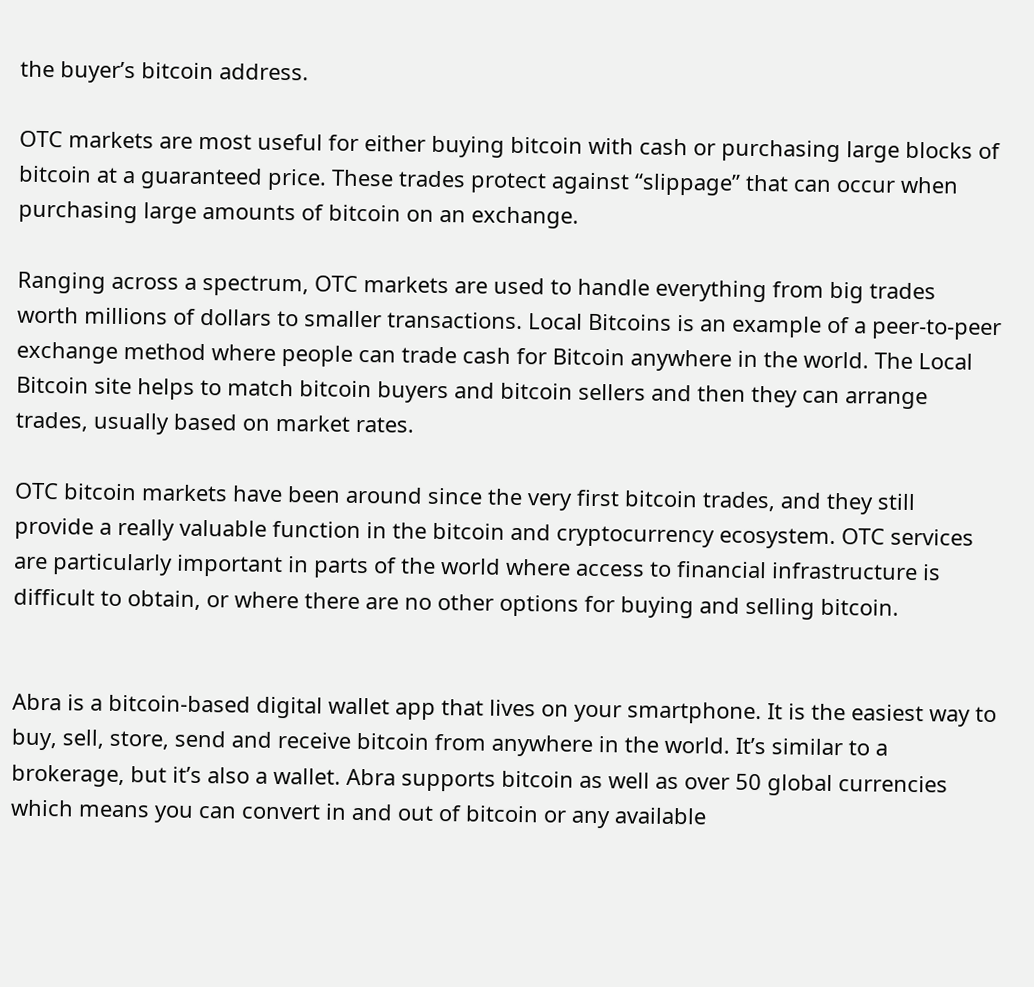the buyer’s bitcoin address.

OTC markets are most useful for either buying bitcoin with cash or purchasing large blocks of bitcoin at a guaranteed price. These trades protect against “slippage” that can occur when purchasing large amounts of bitcoin on an exchange.

Ranging across a spectrum, OTC markets are used to handle everything from big trades worth millions of dollars to smaller transactions. Local Bitcoins is an example of a peer-to-peer exchange method where people can trade cash for Bitcoin anywhere in the world. The Local Bitcoin site helps to match bitcoin buyers and bitcoin sellers and then they can arrange trades, usually based on market rates.

OTC bitcoin markets have been around since the very first bitcoin trades, and they still provide a really valuable function in the bitcoin and cryptocurrency ecosystem. OTC services are particularly important in parts of the world where access to financial infrastructure is difficult to obtain, or where there are no other options for buying and selling bitcoin.


Abra is a bitcoin-based digital wallet app that lives on your smartphone. It is the easiest way to buy, sell, store, send and receive bitcoin from anywhere in the world. It’s similar to a brokerage, but it’s also a wallet. Abra supports bitcoin as well as over 50 global currencies which means you can convert in and out of bitcoin or any available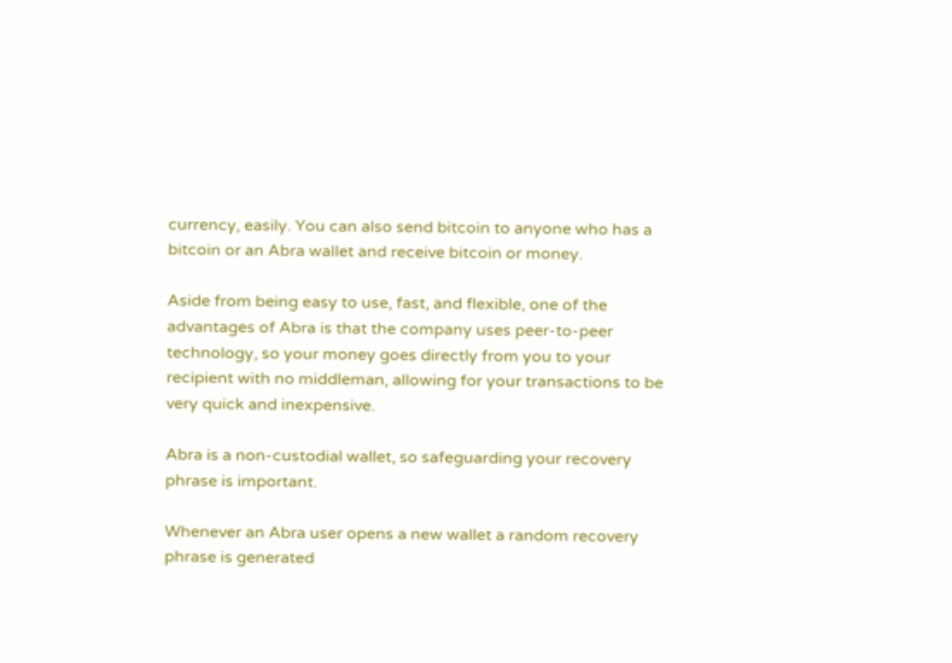currency, easily. You can also send bitcoin to anyone who has a bitcoin or an Abra wallet and receive bitcoin or money.

Aside from being easy to use, fast, and flexible, one of the advantages of Abra is that the company uses peer-to-peer technology, so your money goes directly from you to your recipient with no middleman, allowing for your transactions to be very quick and inexpensive.

Abra is a non-custodial wallet, so safeguarding your recovery phrase is important.

Whenever an Abra user opens a new wallet a random recovery phrase is generated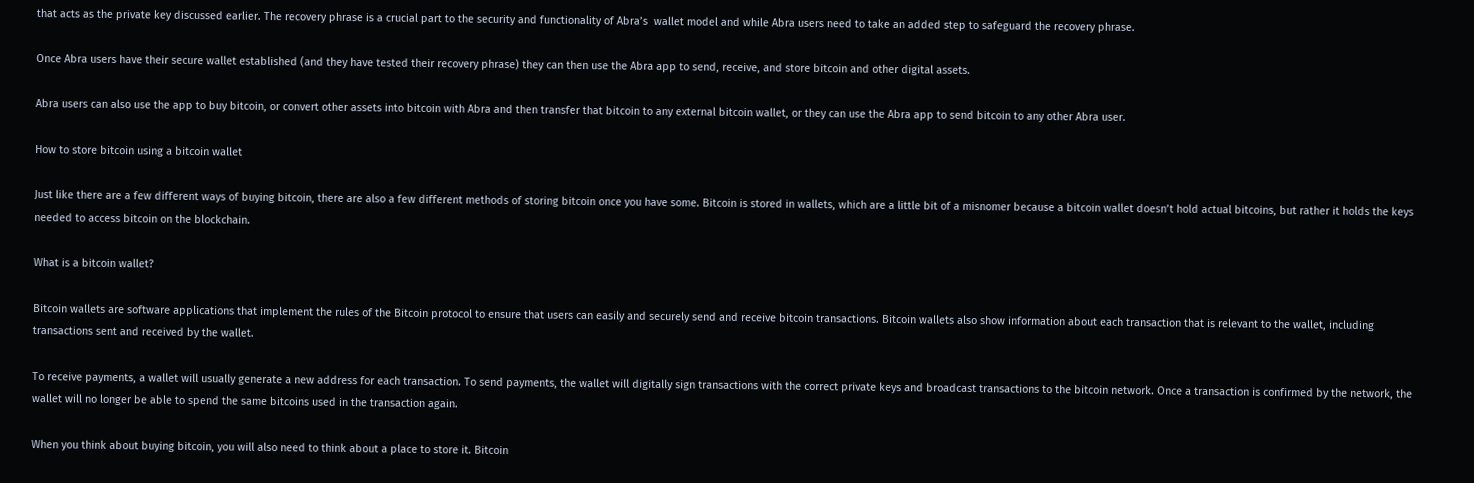that acts as the private key discussed earlier. The recovery phrase is a crucial part to the security and functionality of Abra’s  wallet model and while Abra users need to take an added step to safeguard the recovery phrase.

Once Abra users have their secure wallet established (and they have tested their recovery phrase) they can then use the Abra app to send, receive, and store bitcoin and other digital assets.

Abra users can also use the app to buy bitcoin, or convert other assets into bitcoin with Abra and then transfer that bitcoin to any external bitcoin wallet, or they can use the Abra app to send bitcoin to any other Abra user.

How to store bitcoin using a bitcoin wallet

Just like there are a few different ways of buying bitcoin, there are also a few different methods of storing bitcoin once you have some. Bitcoin is stored in wallets, which are a little bit of a misnomer because a bitcoin wallet doesn’t hold actual bitcoins, but rather it holds the keys needed to access bitcoin on the blockchain.

What is a bitcoin wallet?

Bitcoin wallets are software applications that implement the rules of the Bitcoin protocol to ensure that users can easily and securely send and receive bitcoin transactions. Bitcoin wallets also show information about each transaction that is relevant to the wallet, including transactions sent and received by the wallet.

To receive payments, a wallet will usually generate a new address for each transaction. To send payments, the wallet will digitally sign transactions with the correct private keys and broadcast transactions to the bitcoin network. Once a transaction is confirmed by the network, the wallet will no longer be able to spend the same bitcoins used in the transaction again.

When you think about buying bitcoin, you will also need to think about a place to store it. Bitcoin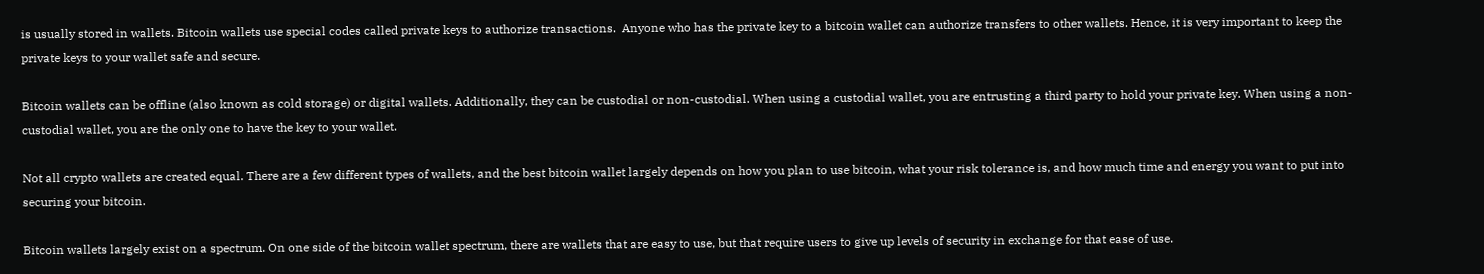is usually stored in wallets. Bitcoin wallets use special codes called private keys to authorize transactions.  Anyone who has the private key to a bitcoin wallet can authorize transfers to other wallets. Hence, it is very important to keep the private keys to your wallet safe and secure.

Bitcoin wallets can be offline (also known as cold storage) or digital wallets. Additionally, they can be custodial or non-custodial. When using a custodial wallet, you are entrusting a third party to hold your private key. When using a non-custodial wallet, you are the only one to have the key to your wallet.

Not all crypto wallets are created equal. There are a few different types of wallets, and the best bitcoin wallet largely depends on how you plan to use bitcoin, what your risk tolerance is, and how much time and energy you want to put into securing your bitcoin.

Bitcoin wallets largely exist on a spectrum. On one side of the bitcoin wallet spectrum, there are wallets that are easy to use, but that require users to give up levels of security in exchange for that ease of use.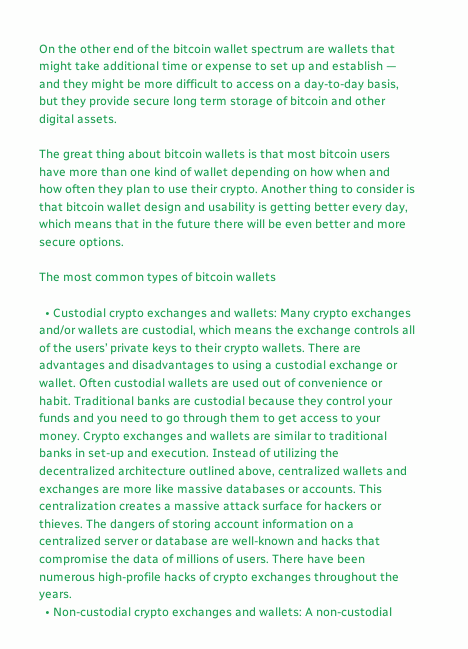On the other end of the bitcoin wallet spectrum are wallets that might take additional time or expense to set up and establish — and they might be more difficult to access on a day-to-day basis, but they provide secure long term storage of bitcoin and other digital assets.

The great thing about bitcoin wallets is that most bitcoin users have more than one kind of wallet depending on how when and how often they plan to use their crypto. Another thing to consider is that bitcoin wallet design and usability is getting better every day, which means that in the future there will be even better and more secure options.

The most common types of bitcoin wallets

  • Custodial crypto exchanges and wallets: Many crypto exchanges and/or wallets are custodial, which means the exchange controls all of the users’ private keys to their crypto wallets. There are advantages and disadvantages to using a custodial exchange or wallet. Often custodial wallets are used out of convenience or habit. Traditional banks are custodial because they control your funds and you need to go through them to get access to your money. Crypto exchanges and wallets are similar to traditional banks in set-up and execution. Instead of utilizing the decentralized architecture outlined above, centralized wallets and exchanges are more like massive databases or accounts. This centralization creates a massive attack surface for hackers or thieves. The dangers of storing account information on a centralized server or database are well-known and hacks that compromise the data of millions of users. There have been numerous high-profile hacks of crypto exchanges throughout the years.
  • Non-custodial crypto exchanges and wallets: A non-custodial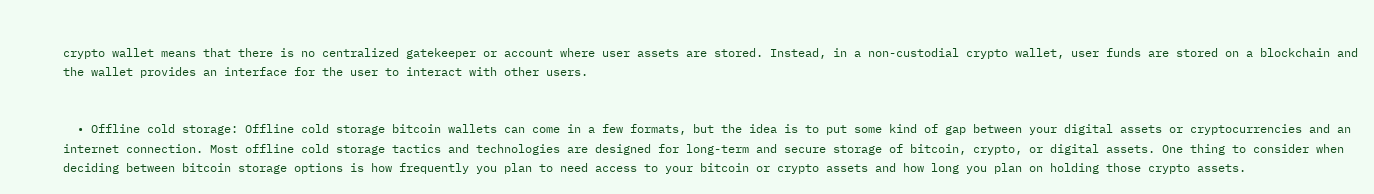crypto wallet means that there is no centralized gatekeeper or account where user assets are stored. Instead, in a non-custodial crypto wallet, user funds are stored on a blockchain and the wallet provides an interface for the user to interact with other users.


  • Offline cold storage: Offline cold storage bitcoin wallets can come in a few formats, but the idea is to put some kind of gap between your digital assets or cryptocurrencies and an internet connection. Most offline cold storage tactics and technologies are designed for long-term and secure storage of bitcoin, crypto, or digital assets. One thing to consider when deciding between bitcoin storage options is how frequently you plan to need access to your bitcoin or crypto assets and how long you plan on holding those crypto assets.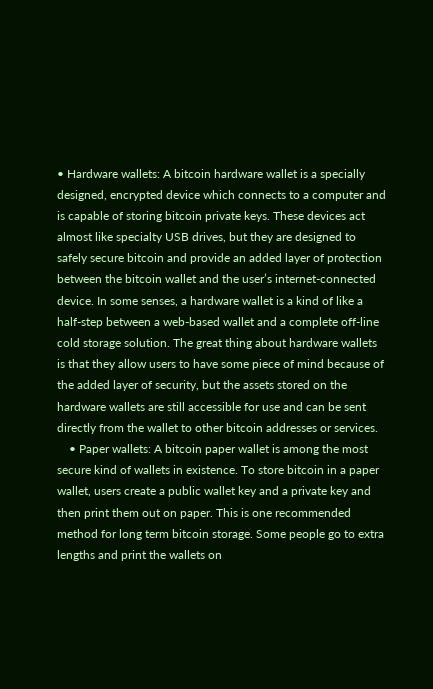• Hardware wallets: A bitcoin hardware wallet is a specially designed, encrypted device which connects to a computer and is capable of storing bitcoin private keys. These devices act almost like specialty USB drives, but they are designed to safely secure bitcoin and provide an added layer of protection between the bitcoin wallet and the user’s internet-connected device. In some senses, a hardware wallet is a kind of like a half-step between a web-based wallet and a complete off-line cold storage solution. The great thing about hardware wallets is that they allow users to have some piece of mind because of the added layer of security, but the assets stored on the hardware wallets are still accessible for use and can be sent directly from the wallet to other bitcoin addresses or services.
    • Paper wallets: A bitcoin paper wallet is among the most secure kind of wallets in existence. To store bitcoin in a paper wallet, users create a public wallet key and a private key and then print them out on paper. This is one recommended method for long term bitcoin storage. Some people go to extra lengths and print the wallets on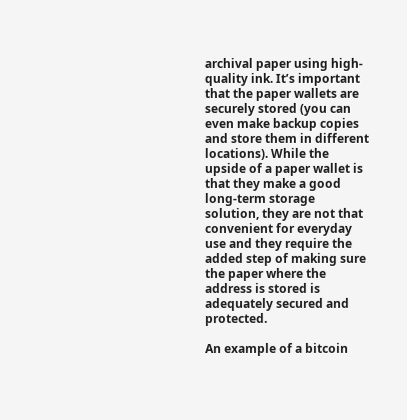archival paper using high-quality ink. It’s important that the paper wallets are securely stored (you can even make backup copies and store them in different locations). While the upside of a paper wallet is that they make a good long-term storage solution, they are not that convenient for everyday use and they require the added step of making sure the paper where the address is stored is adequately secured and protected.

An example of a bitcoin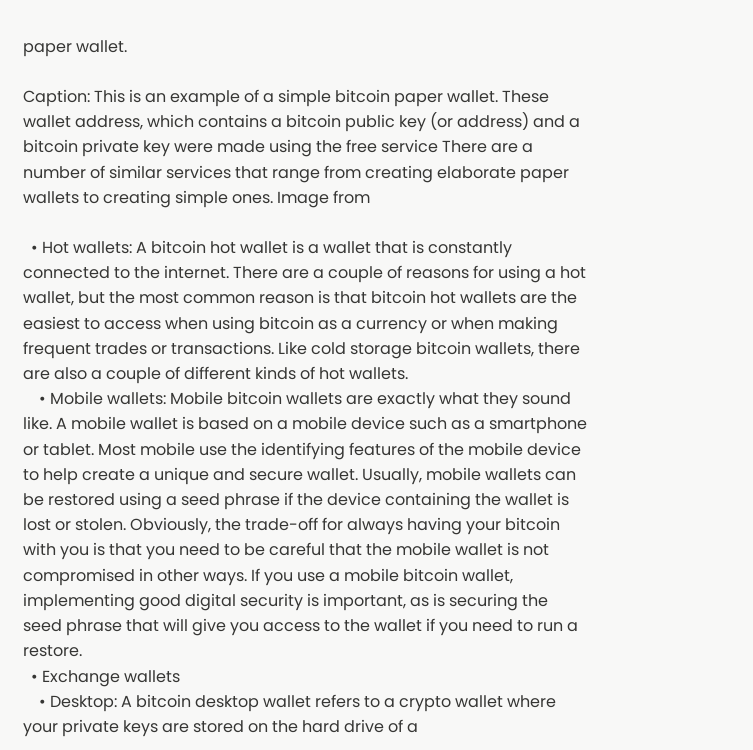paper wallet.

Caption: This is an example of a simple bitcoin paper wallet. These wallet address, which contains a bitcoin public key (or address) and a bitcoin private key were made using the free service There are a number of similar services that range from creating elaborate paper wallets to creating simple ones. Image from

  • Hot wallets: A bitcoin hot wallet is a wallet that is constantly connected to the internet. There are a couple of reasons for using a hot wallet, but the most common reason is that bitcoin hot wallets are the easiest to access when using bitcoin as a currency or when making frequent trades or transactions. Like cold storage bitcoin wallets, there are also a couple of different kinds of hot wallets.
    • Mobile wallets: Mobile bitcoin wallets are exactly what they sound like. A mobile wallet is based on a mobile device such as a smartphone or tablet. Most mobile use the identifying features of the mobile device to help create a unique and secure wallet. Usually, mobile wallets can be restored using a seed phrase if the device containing the wallet is lost or stolen. Obviously, the trade-off for always having your bitcoin with you is that you need to be careful that the mobile wallet is not compromised in other ways. If you use a mobile bitcoin wallet, implementing good digital security is important, as is securing the seed phrase that will give you access to the wallet if you need to run a restore.
  • Exchange wallets
    • Desktop: A bitcoin desktop wallet refers to a crypto wallet where your private keys are stored on the hard drive of a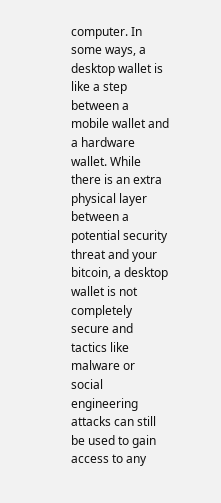computer. In some ways, a desktop wallet is like a step between a mobile wallet and a hardware wallet. While there is an extra physical layer between a potential security threat and your bitcoin, a desktop wallet is not completely secure and tactics like malware or social engineering attacks can still be used to gain access to any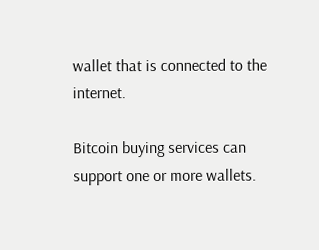wallet that is connected to the internet.

Bitcoin buying services can support one or more wallets.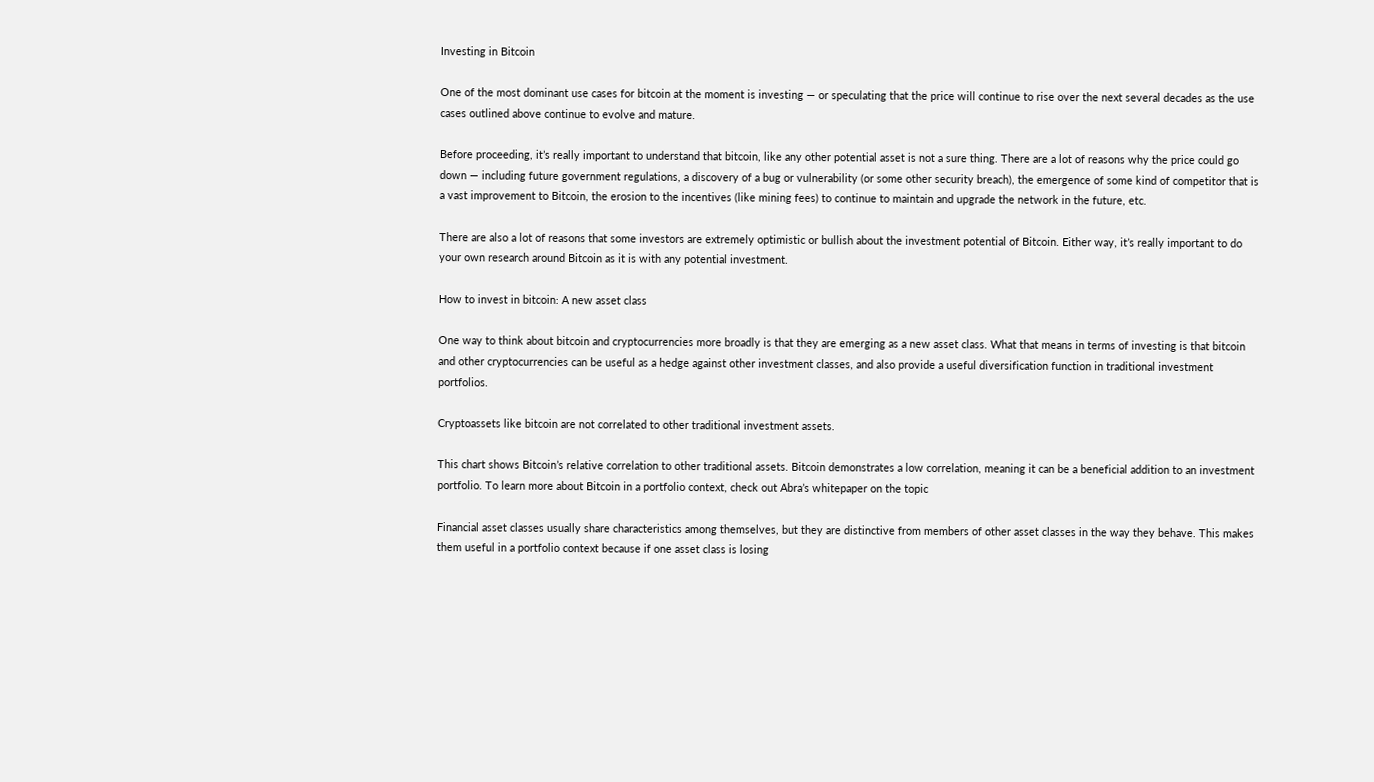Investing in Bitcoin

One of the most dominant use cases for bitcoin at the moment is investing ― or speculating that the price will continue to rise over the next several decades as the use cases outlined above continue to evolve and mature.

Before proceeding, it’s really important to understand that bitcoin, like any other potential asset is not a sure thing. There are a lot of reasons why the price could go down — including future government regulations, a discovery of a bug or vulnerability (or some other security breach), the emergence of some kind of competitor that is a vast improvement to Bitcoin, the erosion to the incentives (like mining fees) to continue to maintain and upgrade the network in the future, etc.

There are also a lot of reasons that some investors are extremely optimistic or bullish about the investment potential of Bitcoin. Either way, it’s really important to do your own research around Bitcoin as it is with any potential investment.

How to invest in bitcoin: A new asset class

One way to think about bitcoin and cryptocurrencies more broadly is that they are emerging as a new asset class. What that means in terms of investing is that bitcoin and other cryptocurrencies can be useful as a hedge against other investment classes, and also provide a useful diversification function in traditional investment portfolios.

Cryptoassets like bitcoin are not correlated to other traditional investment assets.

This chart shows Bitcoin’s relative correlation to other traditional assets. Bitcoin demonstrates a low correlation, meaning it can be a beneficial addition to an investment portfolio. To learn more about Bitcoin in a portfolio context, check out Abra’s whitepaper on the topic

Financial asset classes usually share characteristics among themselves, but they are distinctive from members of other asset classes in the way they behave. This makes them useful in a portfolio context because if one asset class is losing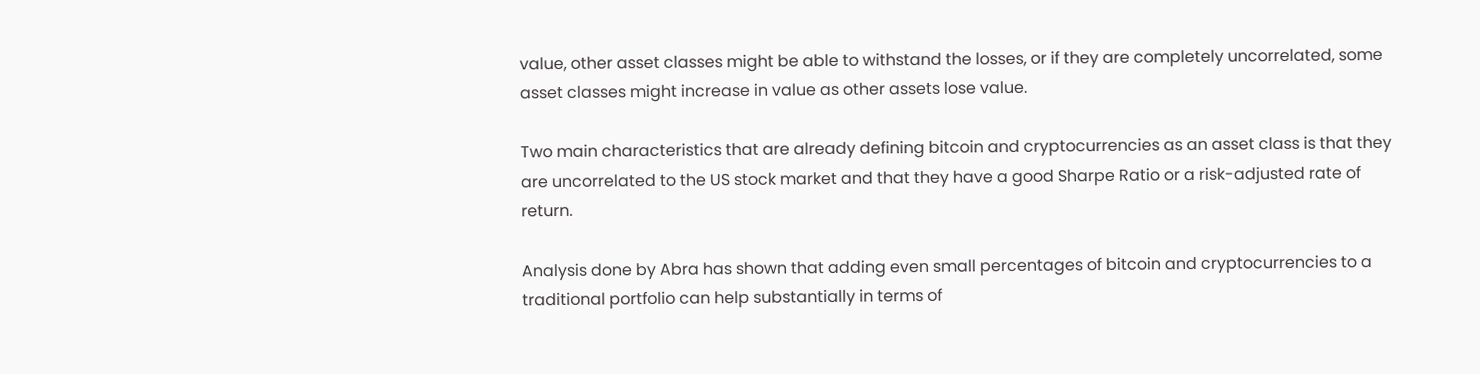value, other asset classes might be able to withstand the losses, or if they are completely uncorrelated, some asset classes might increase in value as other assets lose value.

Two main characteristics that are already defining bitcoin and cryptocurrencies as an asset class is that they are uncorrelated to the US stock market and that they have a good Sharpe Ratio or a risk-adjusted rate of return.

Analysis done by Abra has shown that adding even small percentages of bitcoin and cryptocurrencies to a traditional portfolio can help substantially in terms of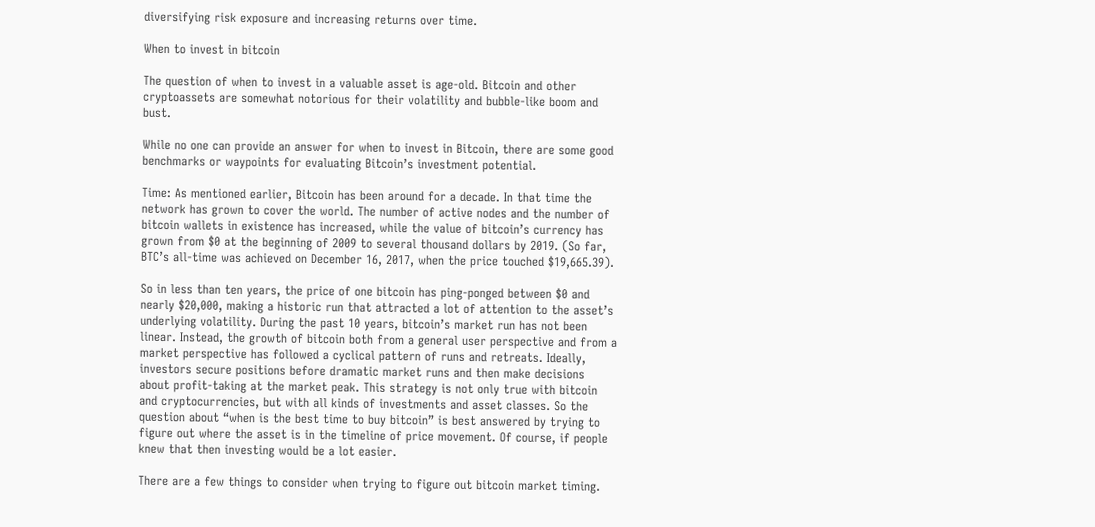diversifying risk exposure and increasing returns over time.

When to invest in bitcoin

The question of when to invest in a valuable asset is age-old. Bitcoin and other cryptoassets are somewhat notorious for their volatility and bubble-like boom and bust.

While no one can provide an answer for when to invest in Bitcoin, there are some good benchmarks or waypoints for evaluating Bitcoin’s investment potential.

Time: As mentioned earlier, Bitcoin has been around for a decade. In that time the network has grown to cover the world. The number of active nodes and the number of bitcoin wallets in existence has increased, while the value of bitcoin’s currency has grown from $0 at the beginning of 2009 to several thousand dollars by 2019. (So far, BTC’s all-time was achieved on December 16, 2017, when the price touched $19,665.39).

So in less than ten years, the price of one bitcoin has ping-ponged between $0 and nearly $20,000, making a historic run that attracted a lot of attention to the asset’s underlying volatility. During the past 10 years, bitcoin’s market run has not been linear. Instead, the growth of bitcoin both from a general user perspective and from a market perspective has followed a cyclical pattern of runs and retreats. Ideally, investors secure positions before dramatic market runs and then make decisions about profit-taking at the market peak. This strategy is not only true with bitcoin and cryptocurrencies, but with all kinds of investments and asset classes. So the question about “when is the best time to buy bitcoin” is best answered by trying to figure out where the asset is in the timeline of price movement. Of course, if people knew that then investing would be a lot easier.

There are a few things to consider when trying to figure out bitcoin market timing.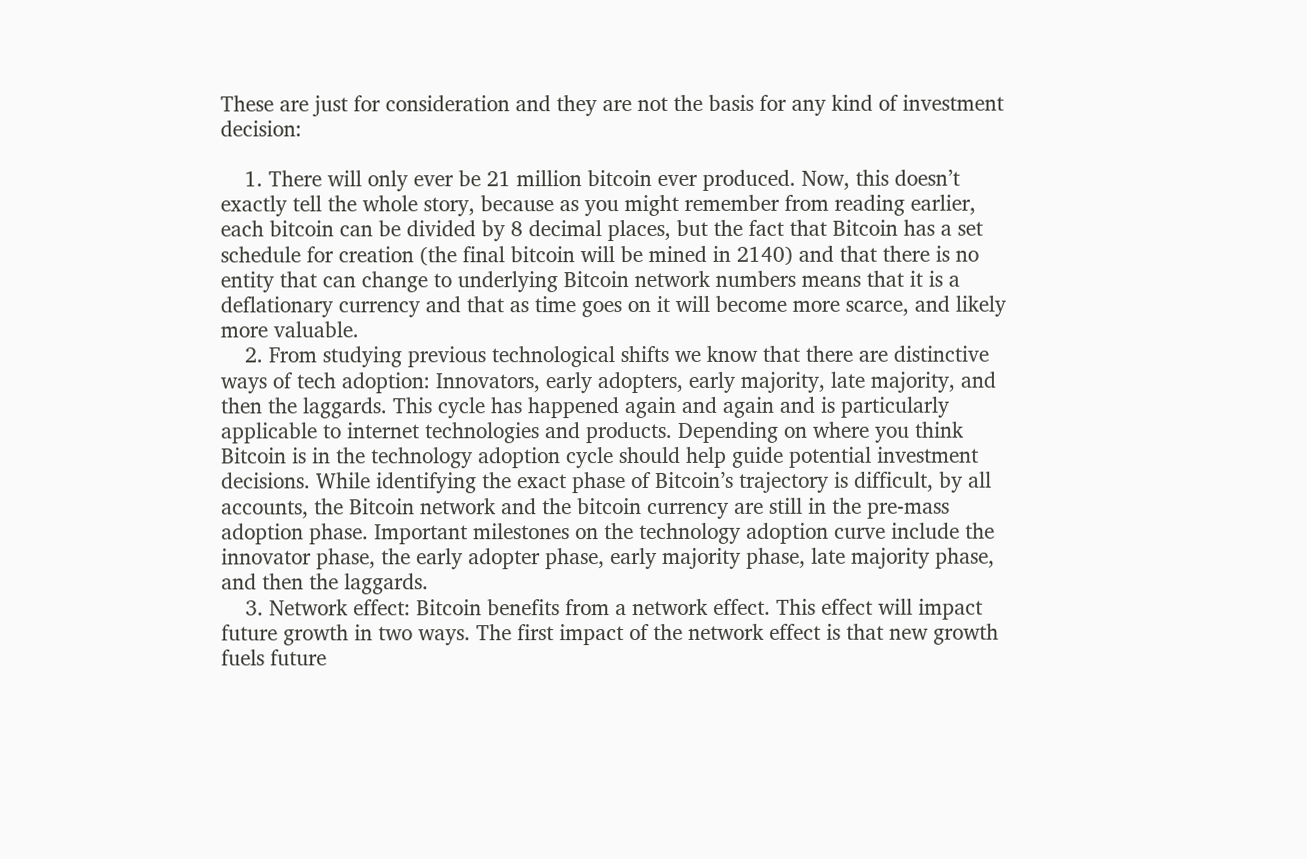These are just for consideration and they are not the basis for any kind of investment decision:

    1. There will only ever be 21 million bitcoin ever produced. Now, this doesn’t exactly tell the whole story, because as you might remember from reading earlier, each bitcoin can be divided by 8 decimal places, but the fact that Bitcoin has a set schedule for creation (the final bitcoin will be mined in 2140) and that there is no entity that can change to underlying Bitcoin network numbers means that it is a deflationary currency and that as time goes on it will become more scarce, and likely more valuable.
    2. From studying previous technological shifts we know that there are distinctive ways of tech adoption: Innovators, early adopters, early majority, late majority, and then the laggards. This cycle has happened again and again and is particularly applicable to internet technologies and products. Depending on where you think Bitcoin is in the technology adoption cycle should help guide potential investment decisions. While identifying the exact phase of Bitcoin’s trajectory is difficult, by all accounts, the Bitcoin network and the bitcoin currency are still in the pre-mass adoption phase. Important milestones on the technology adoption curve include the innovator phase, the early adopter phase, early majority phase, late majority phase, and then the laggards.
    3. Network effect: Bitcoin benefits from a network effect. This effect will impact future growth in two ways. The first impact of the network effect is that new growth fuels future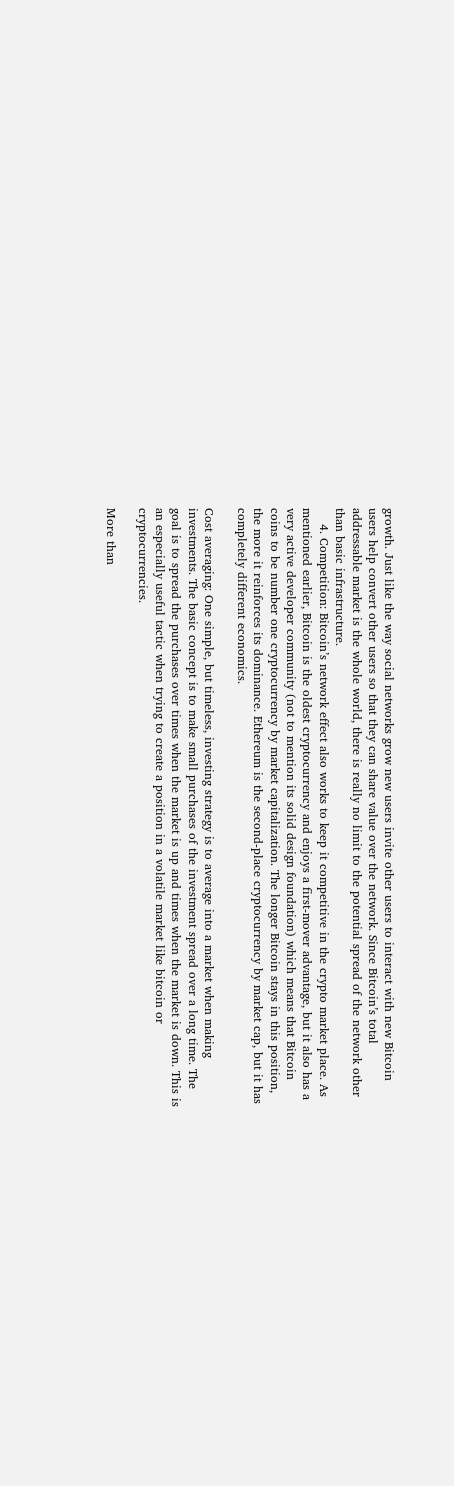growth. Just like the way social networks grow new users invite other users to interact with new Bitcoin users help convert other users so that they can share value over the network. Since Bitcoin’s total addressable market is the whole world, there is really no limit to the potential spread of the network other than basic infrastructure.
    4. Competition: Bitcoin’s network effect also works to keep it competitive in the crypto market place. As mentioned earlier, Bitcoin is the oldest cryptocurrency and enjoys a first-mover advantage, but it also has a very active developer community (not to mention its solid design foundation) which means that Bitcoin coins to be number one cryptocurrency by market capitalization. The longer Bitcoin stays in this position, the more it reinforces its dominance. Ethereum is the second-place cryptocurrency by market cap, but it has completely different economics.

Cost averaging: One simple, but timeless, investing strategy is to average into a market when making investments. The basic concept is to make small purchases of the investment spread over a long time. The goal is to spread the purchases over times when the market is up and times when the market is down. This is an especially useful tactic when trying to create a position in a volatile market like bitcoin or cryptocurrencies.

More than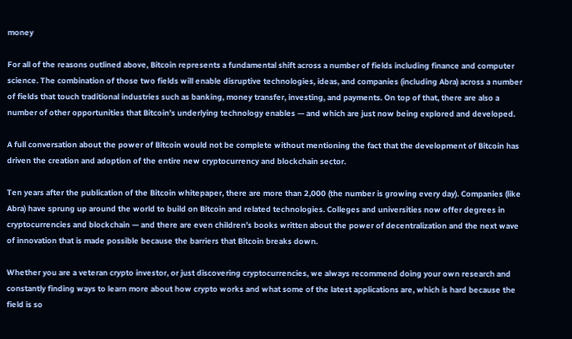money

For all of the reasons outlined above, Bitcoin represents a fundamental shift across a number of fields including finance and computer science. The combination of those two fields will enable disruptive technologies, ideas, and companies (including Abra) across a number of fields that touch traditional industries such as banking, money transfer, investing, and payments. On top of that, there are also a number of other opportunities that Bitcoin’s underlying technology enables — and which are just now being explored and developed.

A full conversation about the power of Bitcoin would not be complete without mentioning the fact that the development of Bitcoin has driven the creation and adoption of the entire new cryptocurrency and blockchain sector.

Ten years after the publication of the Bitcoin whitepaper, there are more than 2,000 (the number is growing every day). Companies (like Abra) have sprung up around the world to build on Bitcoin and related technologies. Colleges and universities now offer degrees in cryptocurrencies and blockchain — and there are even children’s books written about the power of decentralization and the next wave of innovation that is made possible because the barriers that Bitcoin breaks down.

Whether you are a veteran crypto investor, or just discovering cryptocurrencies, we always recommend doing your own research and constantly finding ways to learn more about how crypto works and what some of the latest applications are, which is hard because the field is so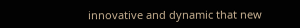innovative and dynamic that new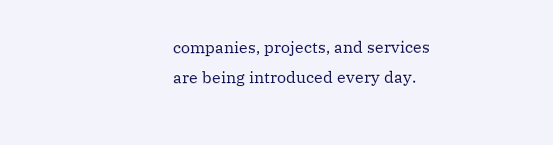companies, projects, and services are being introduced every day.